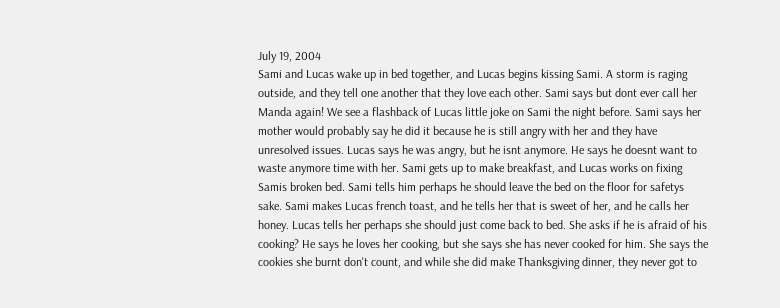July 19, 2004
Sami and Lucas wake up in bed together, and Lucas begins kissing Sami. A storm is raging outside, and they tell one another that they love each other. Sami says but dont ever call her Manda again! We see a flashback of Lucas little joke on Sami the night before. Sami says her mother would probably say he did it because he is still angry with her and they have unresolved issues. Lucas says he was angry, but he isnt anymore. He says he doesnt want to waste anymore time with her. Sami gets up to make breakfast, and Lucas works on fixing Samis broken bed. Sami tells him perhaps he should leave the bed on the floor for safetys sake. Sami makes Lucas french toast, and he tells her that is sweet of her, and he calls her honey. Lucas tells her perhaps she should just come back to bed. She asks if he is afraid of his cooking? He says he loves her cooking, but she says she has never cooked for him. She says the cookies she burnt don't count, and while she did make Thanksgiving dinner, they never got to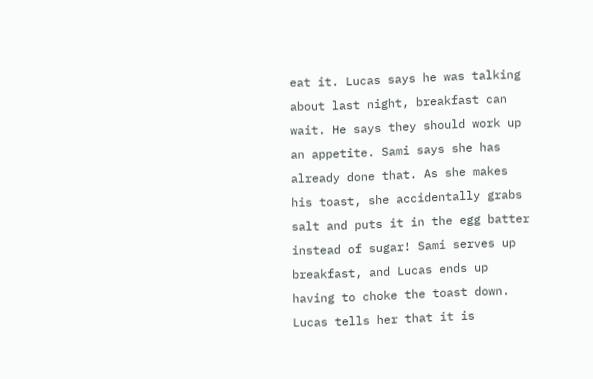eat it. Lucas says he was talking about last night, breakfast can wait. He says they should work up an appetite. Sami says she has already done that. As she makes his toast, she accidentally grabs salt and puts it in the egg batter instead of sugar! Sami serves up breakfast, and Lucas ends up having to choke the toast down. Lucas tells her that it is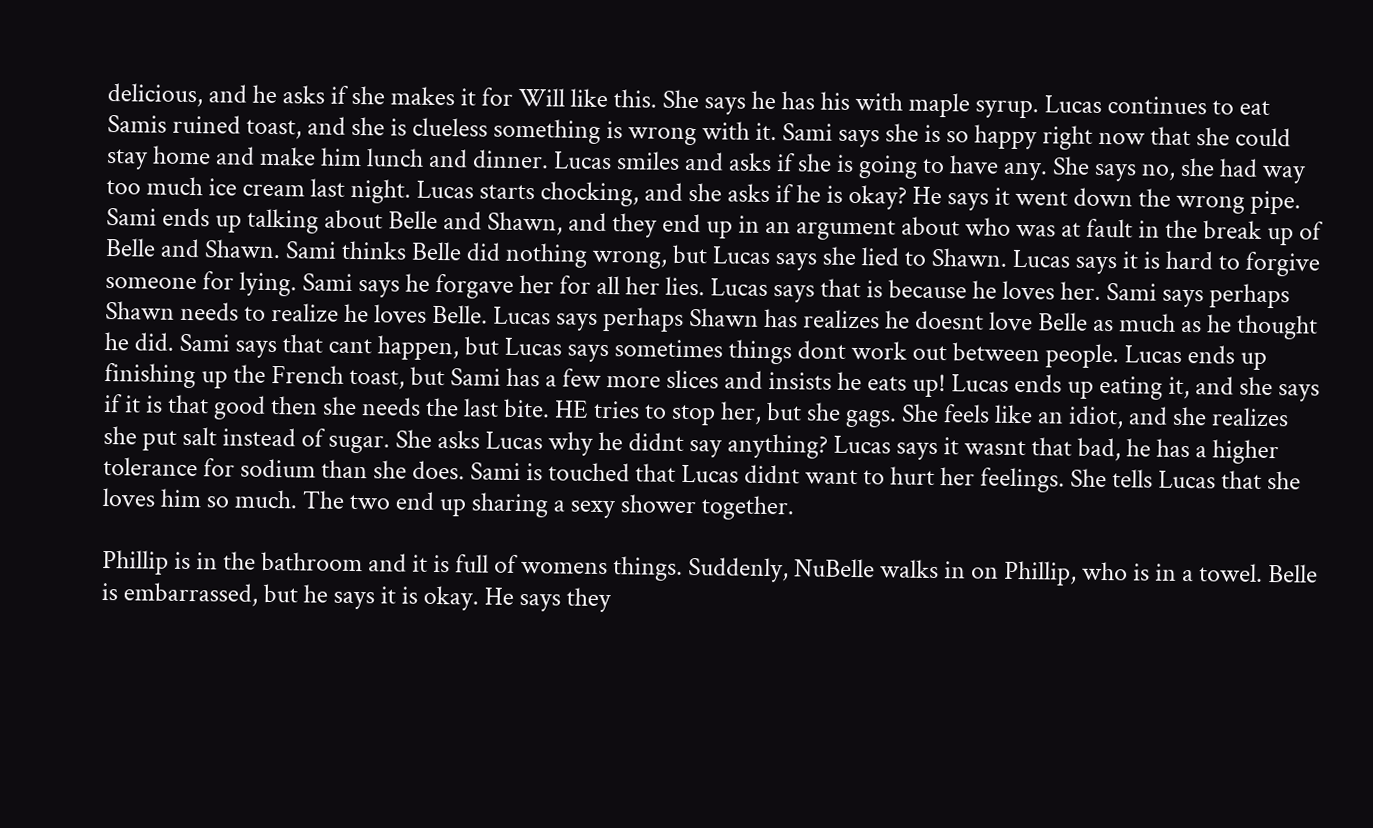delicious, and he asks if she makes it for Will like this. She says he has his with maple syrup. Lucas continues to eat Samis ruined toast, and she is clueless something is wrong with it. Sami says she is so happy right now that she could stay home and make him lunch and dinner. Lucas smiles and asks if she is going to have any. She says no, she had way too much ice cream last night. Lucas starts chocking, and she asks if he is okay? He says it went down the wrong pipe. Sami ends up talking about Belle and Shawn, and they end up in an argument about who was at fault in the break up of Belle and Shawn. Sami thinks Belle did nothing wrong, but Lucas says she lied to Shawn. Lucas says it is hard to forgive someone for lying. Sami says he forgave her for all her lies. Lucas says that is because he loves her. Sami says perhaps Shawn needs to realize he loves Belle. Lucas says perhaps Shawn has realizes he doesnt love Belle as much as he thought he did. Sami says that cant happen, but Lucas says sometimes things dont work out between people. Lucas ends up finishing up the French toast, but Sami has a few more slices and insists he eats up! Lucas ends up eating it, and she says if it is that good then she needs the last bite. HE tries to stop her, but she gags. She feels like an idiot, and she realizes she put salt instead of sugar. She asks Lucas why he didnt say anything? Lucas says it wasnt that bad, he has a higher tolerance for sodium than she does. Sami is touched that Lucas didnt want to hurt her feelings. She tells Lucas that she loves him so much. The two end up sharing a sexy shower together.

Phillip is in the bathroom and it is full of womens things. Suddenly, NuBelle walks in on Phillip, who is in a towel. Belle is embarrassed, but he says it is okay. He says they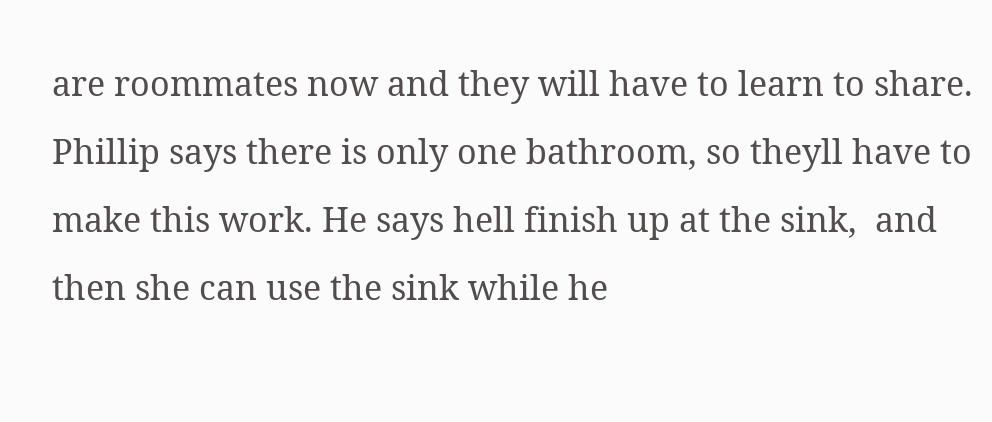are roommates now and they will have to learn to share. Phillip says there is only one bathroom, so theyll have to make this work. He says hell finish up at the sink,  and then she can use the sink while he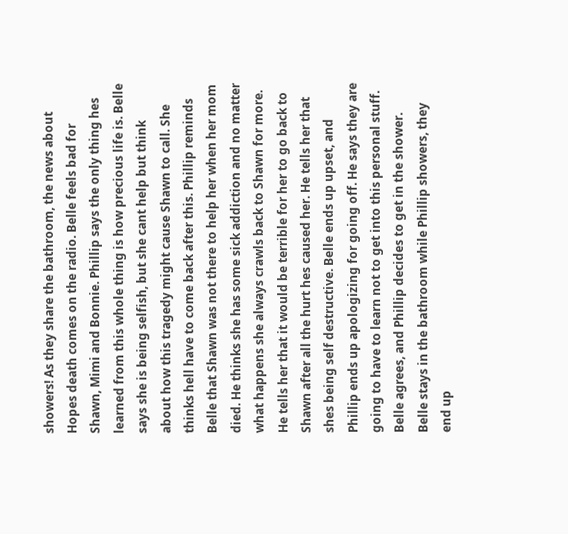showers! As they share the bathroom, the news about Hopes death comes on the radio. Belle feels bad for Shawn, Mimi and Bonnie. Phillip says the only thing hes learned from this whole thing is how precious life is. Belle says she is being selfish, but she cant help but think about how this tragedy might cause Shawn to call. She thinks hell have to come back after this. Phillip reminds Belle that Shawn was not there to help her when her mom died. He thinks she has some sick addiction and no matter what happens she always crawls back to Shawn for more. He tells her that it would be terrible for her to go back to Shawn after all the hurt hes caused her. He tells her that shes being self destructive. Belle ends up upset, and Phillip ends up apologizing for going off. He says they are going to have to learn not to get into this personal stuff. Belle agrees, and Phillip decides to get in the shower. Belle stays in the bathroom while Phillip showers, they end up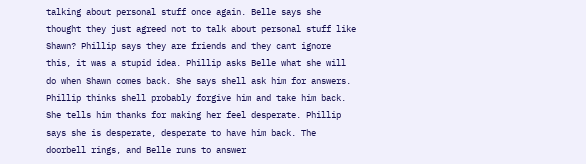talking about personal stuff once again. Belle says she thought they just agreed not to talk about personal stuff like Shawn? Phillip says they are friends and they cant ignore this, it was a stupid idea. Phillip asks Belle what she will do when Shawn comes back. She says shell ask him for answers. Phillip thinks shell probably forgive him and take him back. She tells him thanks for making her feel desperate. Phillip says she is desperate, desperate to have him back. The doorbell rings, and Belle runs to answer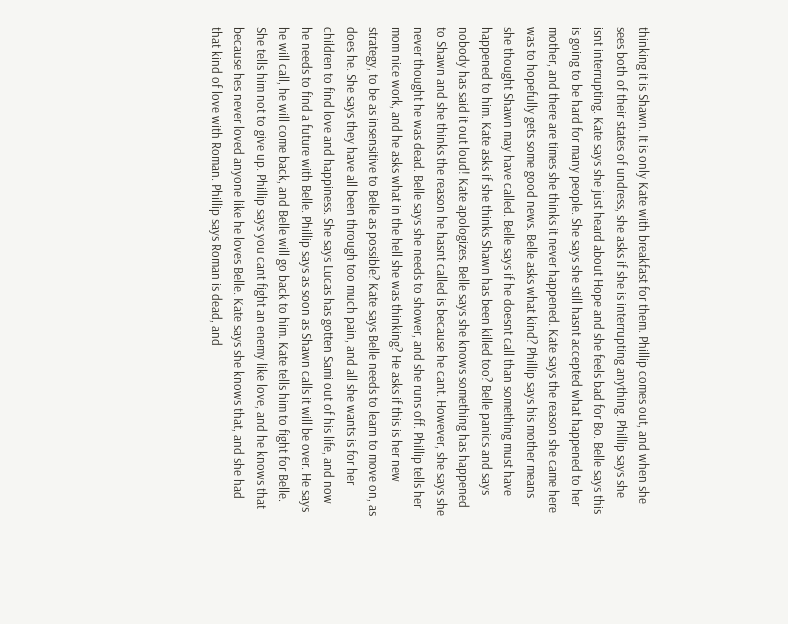thinking it is Shawn. It is only Kate with breakfast for them. Phillip comes out, and when she sees both of their states of undress, she asks if she is interrupting anything. Phillip says she isnt interrupting. Kate says she just heard about Hope and she feels bad for Bo. Belle says this is going to be hard for many people. She says she still hasnt accepted what happened to her mother, and there are times she thinks it never happened. Kate says the reason she came here was to hopefully gets some good news. Belle asks what kind? Phillip says his mother means she thought Shawn may have called. Belle says if he doesnt call than something must have happened to him. Kate asks if she thinks Shawn has been killed too? Belle panics and says nobody has said it out loud! Kate apologizes. Belle says she knows something has happened to Shawn and she thinks the reason he hasnt called is because he cant. However, she says she never thought he was dead. Belle says she needs to shower, and she runs off. Phillip tells her mom nice work, and he asks what in the hell she was thinking? He asks if this is her new strategy, to be as insensitive to Belle as possible? Kate says Belle needs to learn to move on, as does he. She says they have all been through too much pain, and all she wants is for her children to find love and happiness. She says Lucas has gotten Sami out of his life, and now he needs to find a future with Belle. Phillip says as soon as Shawn calls it will be over. He says he will call, he will come back, and Belle will go back to him. Kate tells him to fight for Belle. She tells him not to give up. Phillip says you cant fight an enemy like love, and he knows that because hes never loved anyone like he loves Belle. Kate says she knows that, and she had that kind of love with Roman. Phillip says Roman is dead, and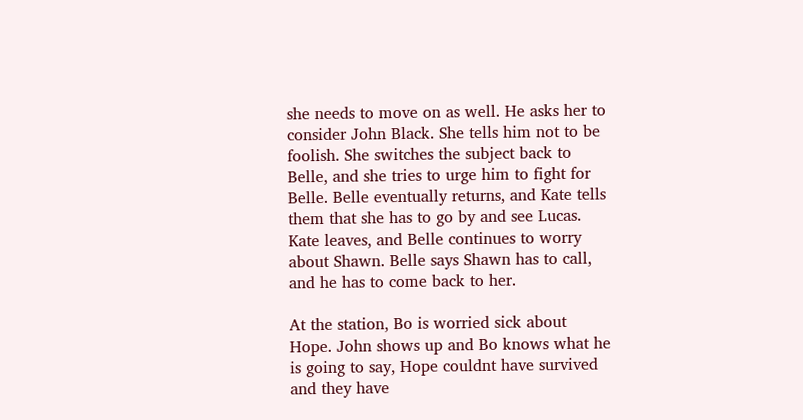she needs to move on as well. He asks her to consider John Black. She tells him not to be foolish. She switches the subject back to Belle, and she tries to urge him to fight for Belle. Belle eventually returns, and Kate tells them that she has to go by and see Lucas. Kate leaves, and Belle continues to worry about Shawn. Belle says Shawn has to call, and he has to come back to her.

At the station, Bo is worried sick about Hope. John shows up and Bo knows what he is going to say, Hope couldnt have survived and they have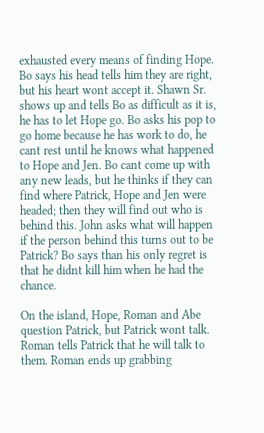exhausted every means of finding Hope. Bo says his head tells him they are right, but his heart wont accept it. Shawn Sr. shows up and tells Bo as difficult as it is, he has to let Hope go. Bo asks his pop to go home because he has work to do, he cant rest until he knows what happened to Hope and Jen. Bo cant come up with any new leads, but he thinks if they can find where Patrick, Hope and Jen were headed; then they will find out who is behind this. John asks what will happen if the person behind this turns out to be Patrick? Bo says than his only regret is that he didnt kill him when he had the chance.

On the island, Hope, Roman and Abe question Patrick, but Patrick wont talk. Roman tells Patrick that he will talk to them. Roman ends up grabbing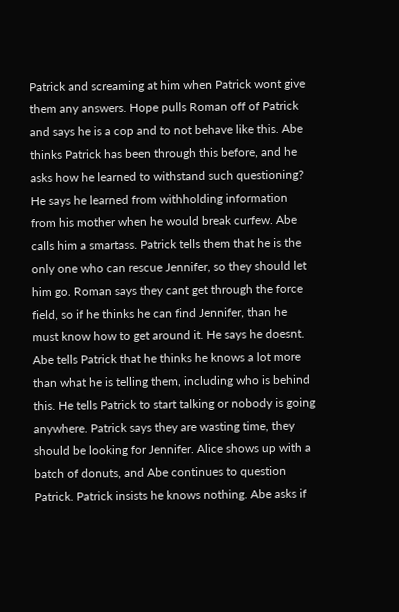Patrick and screaming at him when Patrick wont give them any answers. Hope pulls Roman off of Patrick and says he is a cop and to not behave like this. Abe thinks Patrick has been through this before, and he asks how he learned to withstand such questioning? He says he learned from withholding information from his mother when he would break curfew. Abe calls him a smartass. Patrick tells them that he is the only one who can rescue Jennifer, so they should let him go. Roman says they cant get through the force field, so if he thinks he can find Jennifer, than he must know how to get around it. He says he doesnt. Abe tells Patrick that he thinks he knows a lot more than what he is telling them, including who is behind this. He tells Patrick to start talking or nobody is going anywhere. Patrick says they are wasting time, they should be looking for Jennifer. Alice shows up with a batch of donuts, and Abe continues to question Patrick. Patrick insists he knows nothing. Abe asks if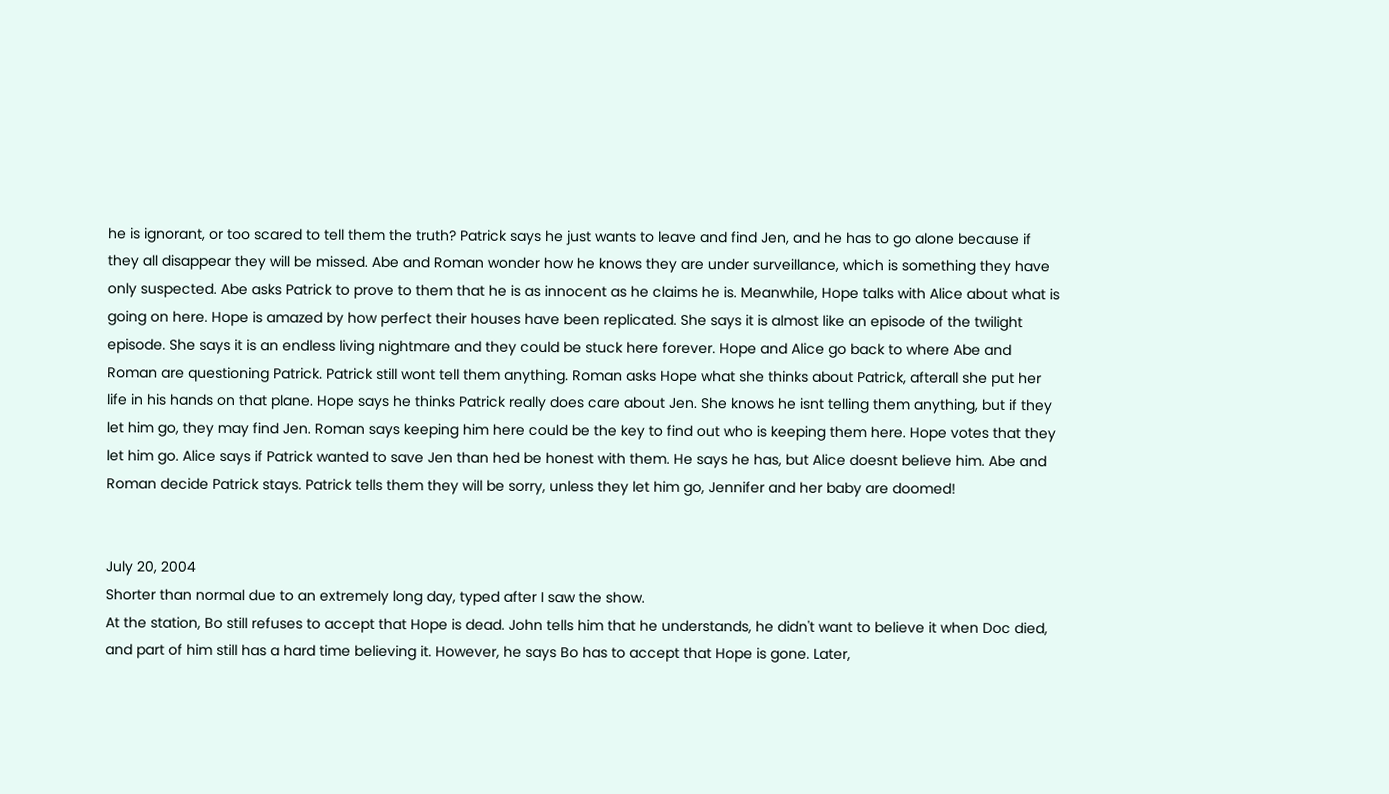he is ignorant, or too scared to tell them the truth? Patrick says he just wants to leave and find Jen, and he has to go alone because if they all disappear they will be missed. Abe and Roman wonder how he knows they are under surveillance, which is something they have only suspected. Abe asks Patrick to prove to them that he is as innocent as he claims he is. Meanwhile, Hope talks with Alice about what is going on here. Hope is amazed by how perfect their houses have been replicated. She says it is almost like an episode of the twilight episode. She says it is an endless living nightmare and they could be stuck here forever. Hope and Alice go back to where Abe and Roman are questioning Patrick. Patrick still wont tell them anything. Roman asks Hope what she thinks about Patrick, afterall she put her life in his hands on that plane. Hope says he thinks Patrick really does care about Jen. She knows he isnt telling them anything, but if they let him go, they may find Jen. Roman says keeping him here could be the key to find out who is keeping them here. Hope votes that they let him go. Alice says if Patrick wanted to save Jen than hed be honest with them. He says he has, but Alice doesnt believe him. Abe and Roman decide Patrick stays. Patrick tells them they will be sorry, unless they let him go, Jennifer and her baby are doomed!


July 20, 2004
Shorter than normal due to an extremely long day, typed after I saw the show.
At the station, Bo still refuses to accept that Hope is dead. John tells him that he understands, he didn't want to believe it when Doc died, and part of him still has a hard time believing it. However, he says Bo has to accept that Hope is gone. Later,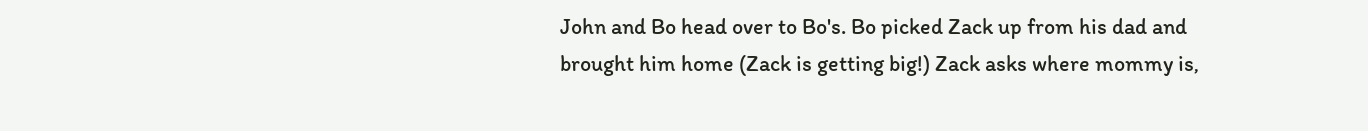John and Bo head over to Bo's. Bo picked Zack up from his dad and brought him home (Zack is getting big!) Zack asks where mommy is,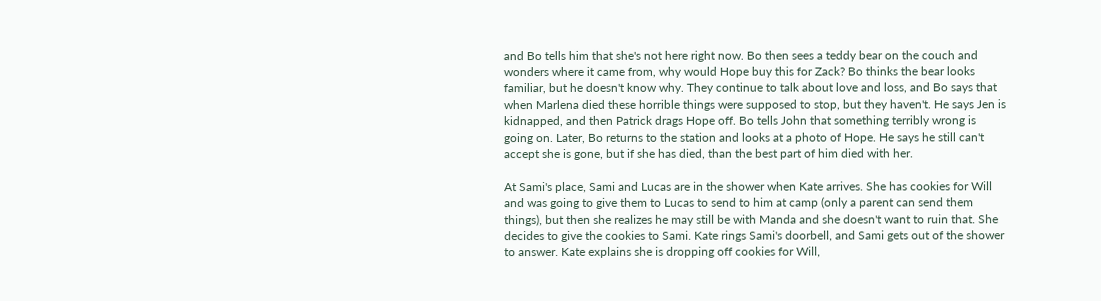and Bo tells him that she's not here right now. Bo then sees a teddy bear on the couch and wonders where it came from, why would Hope buy this for Zack? Bo thinks the bear looks familiar, but he doesn't know why. They continue to talk about love and loss, and Bo says that when Marlena died these horrible things were supposed to stop, but they haven't. He says Jen is kidnapped, and then Patrick drags Hope off. Bo tells John that something terribly wrong is going on. Later, Bo returns to the station and looks at a photo of Hope. He says he still can't accept she is gone, but if she has died, than the best part of him died with her.

At Sami's place, Sami and Lucas are in the shower when Kate arrives. She has cookies for Will and was going to give them to Lucas to send to him at camp (only a parent can send them things), but then she realizes he may still be with Manda and she doesn't want to ruin that. She decides to give the cookies to Sami. Kate rings Sami's doorbell, and Sami gets out of the shower to answer. Kate explains she is dropping off cookies for Will,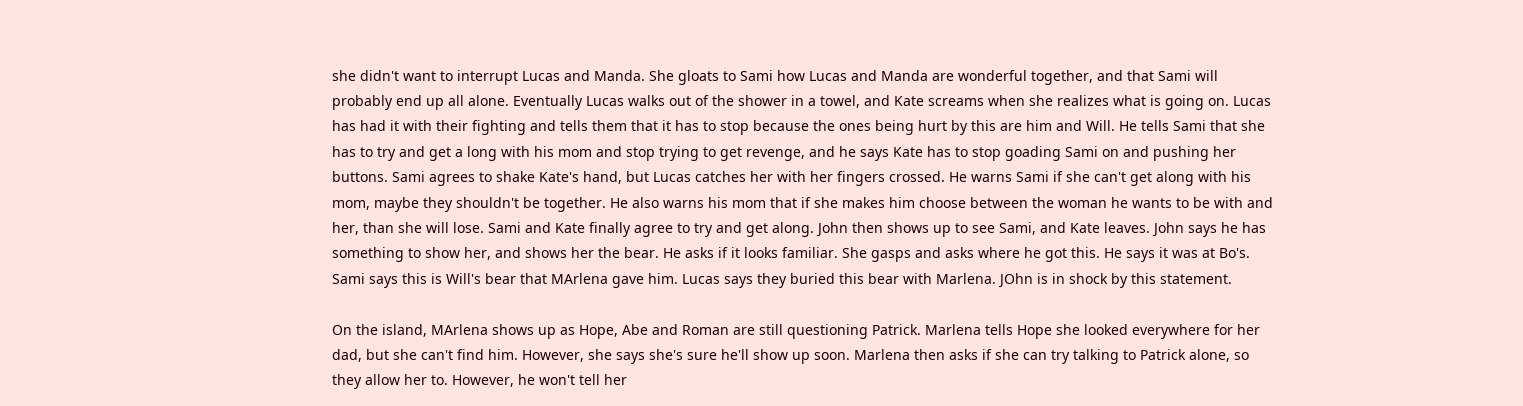she didn't want to interrupt Lucas and Manda. She gloats to Sami how Lucas and Manda are wonderful together, and that Sami will probably end up all alone. Eventually Lucas walks out of the shower in a towel, and Kate screams when she realizes what is going on. Lucas has had it with their fighting and tells them that it has to stop because the ones being hurt by this are him and Will. He tells Sami that she has to try and get a long with his mom and stop trying to get revenge, and he says Kate has to stop goading Sami on and pushing her buttons. Sami agrees to shake Kate's hand, but Lucas catches her with her fingers crossed. He warns Sami if she can't get along with his mom, maybe they shouldn't be together. He also warns his mom that if she makes him choose between the woman he wants to be with and her, than she will lose. Sami and Kate finally agree to try and get along. John then shows up to see Sami, and Kate leaves. John says he has something to show her, and shows her the bear. He asks if it looks familiar. She gasps and asks where he got this. He says it was at Bo's. Sami says this is Will's bear that MArlena gave him. Lucas says they buried this bear with Marlena. JOhn is in shock by this statement.

On the island, MArlena shows up as Hope, Abe and Roman are still questioning Patrick. Marlena tells Hope she looked everywhere for her dad, but she can't find him. However, she says she's sure he'll show up soon. Marlena then asks if she can try talking to Patrick alone, so they allow her to. However, he won't tell her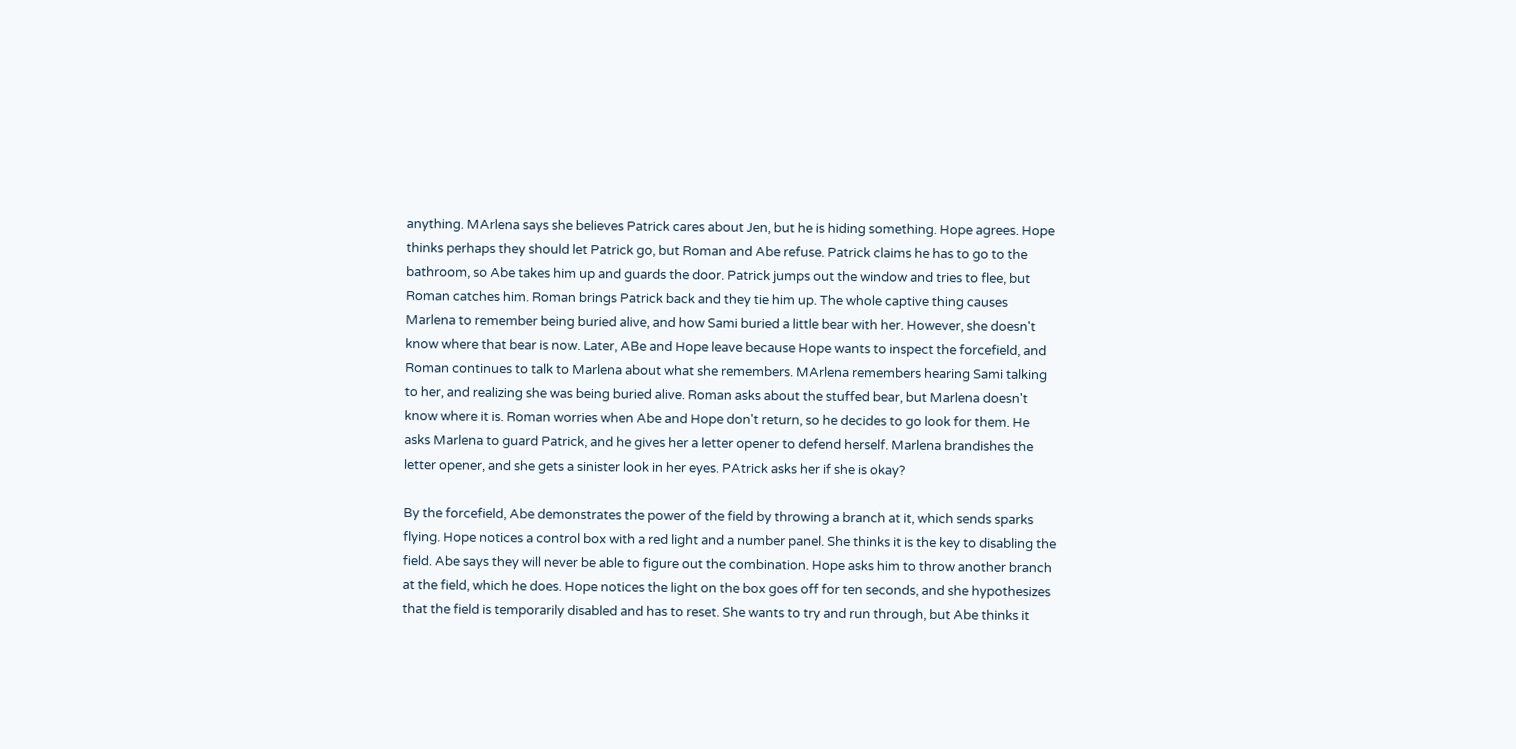anything. MArlena says she believes Patrick cares about Jen, but he is hiding something. Hope agrees. Hope thinks perhaps they should let Patrick go, but Roman and Abe refuse. Patrick claims he has to go to the bathroom, so Abe takes him up and guards the door. Patrick jumps out the window and tries to flee, but Roman catches him. Roman brings Patrick back and they tie him up. The whole captive thing causes Marlena to remember being buried alive, and how Sami buried a little bear with her. However, she doesn't know where that bear is now. Later, ABe and Hope leave because Hope wants to inspect the forcefield, and Roman continues to talk to Marlena about what she remembers. MArlena remembers hearing Sami talking to her, and realizing she was being buried alive. Roman asks about the stuffed bear, but Marlena doesn't know where it is. Roman worries when Abe and Hope don't return, so he decides to go look for them. He asks Marlena to guard Patrick, and he gives her a letter opener to defend herself. Marlena brandishes the letter opener, and she gets a sinister look in her eyes. PAtrick asks her if she is okay?

By the forcefield, Abe demonstrates the power of the field by throwing a branch at it, which sends sparks flying. Hope notices a control box with a red light and a number panel. She thinks it is the key to disabling the field. Abe says they will never be able to figure out the combination. Hope asks him to throw another branch at the field, which he does. Hope notices the light on the box goes off for ten seconds, and she hypothesizes that the field is temporarily disabled and has to reset. She wants to try and run through, but Abe thinks it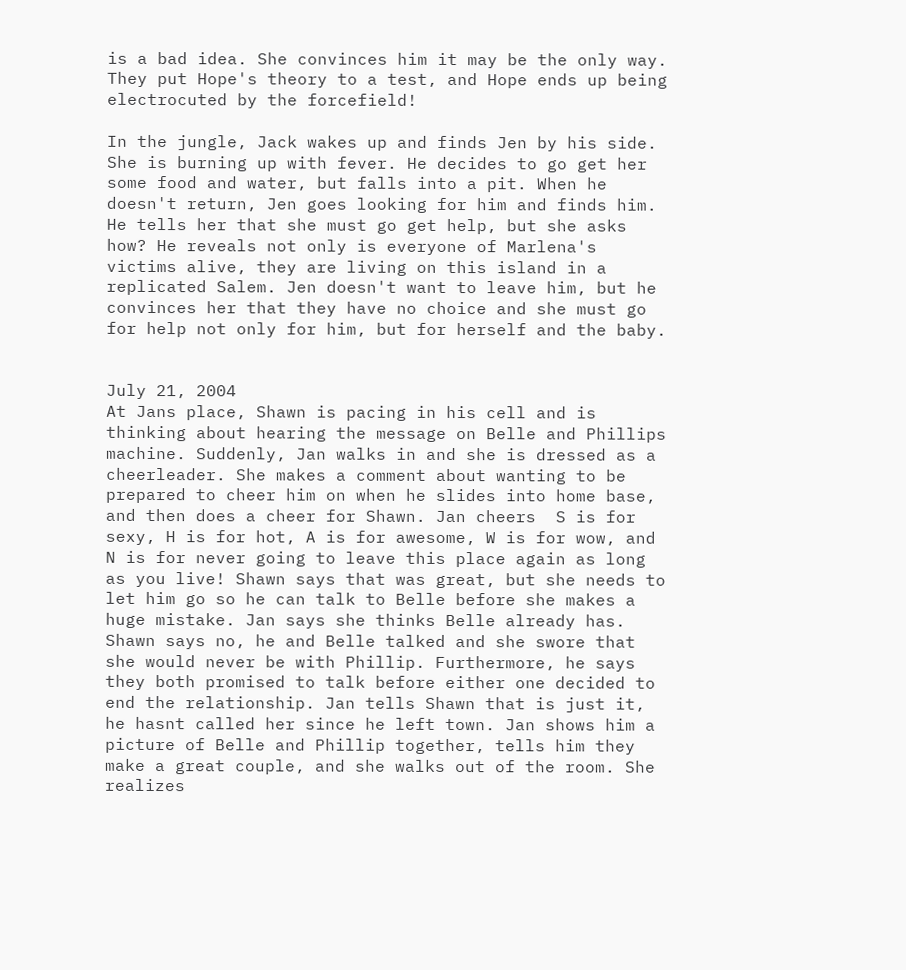is a bad idea. She convinces him it may be the only way. They put Hope's theory to a test, and Hope ends up being electrocuted by the forcefield!

In the jungle, Jack wakes up and finds Jen by his side. She is burning up with fever. He decides to go get her some food and water, but falls into a pit. When he doesn't return, Jen goes looking for him and finds him. He tells her that she must go get help, but she asks how? He reveals not only is everyone of Marlena's victims alive, they are living on this island in a replicated Salem. Jen doesn't want to leave him, but he convinces her that they have no choice and she must go for help not only for him, but for herself and the baby.


July 21, 2004
At Jans place, Shawn is pacing in his cell and is thinking about hearing the message on Belle and Phillips machine. Suddenly, Jan walks in and she is dressed as a cheerleader. She makes a comment about wanting to be prepared to cheer him on when he slides into home base, and then does a cheer for Shawn. Jan cheers  S is for sexy, H is for hot, A is for awesome, W is for wow, and N is for never going to leave this place again as long as you live! Shawn says that was great, but she needs to let him go so he can talk to Belle before she makes a huge mistake. Jan says she thinks Belle already has. Shawn says no, he and Belle talked and she swore that she would never be with Phillip. Furthermore, he says they both promised to talk before either one decided to end the relationship. Jan tells Shawn that is just it, he hasnt called her since he left town. Jan shows him a picture of Belle and Phillip together, tells him they make a great couple, and she walks out of the room. She realizes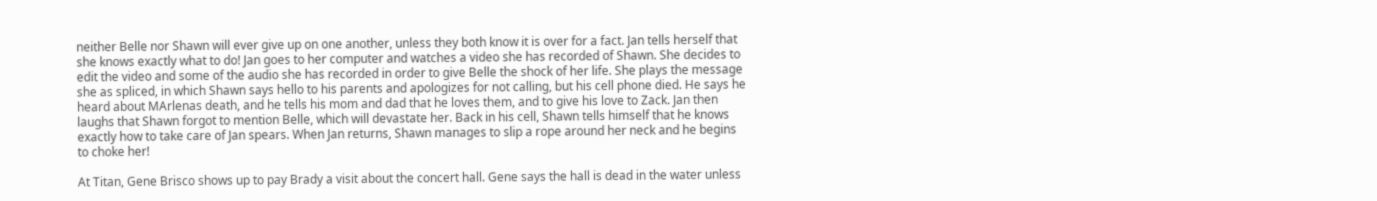neither Belle nor Shawn will ever give up on one another, unless they both know it is over for a fact. Jan tells herself that she knows exactly what to do! Jan goes to her computer and watches a video she has recorded of Shawn. She decides to edit the video and some of the audio she has recorded in order to give Belle the shock of her life. She plays the message she as spliced, in which Shawn says hello to his parents and apologizes for not calling, but his cell phone died. He says he heard about MArlenas death, and he tells his mom and dad that he loves them, and to give his love to Zack. Jan then laughs that Shawn forgot to mention Belle, which will devastate her. Back in his cell, Shawn tells himself that he knows exactly how to take care of Jan spears. When Jan returns, Shawn manages to slip a rope around her neck and he begins to choke her!

At Titan, Gene Brisco shows up to pay Brady a visit about the concert hall. Gene says the hall is dead in the water unless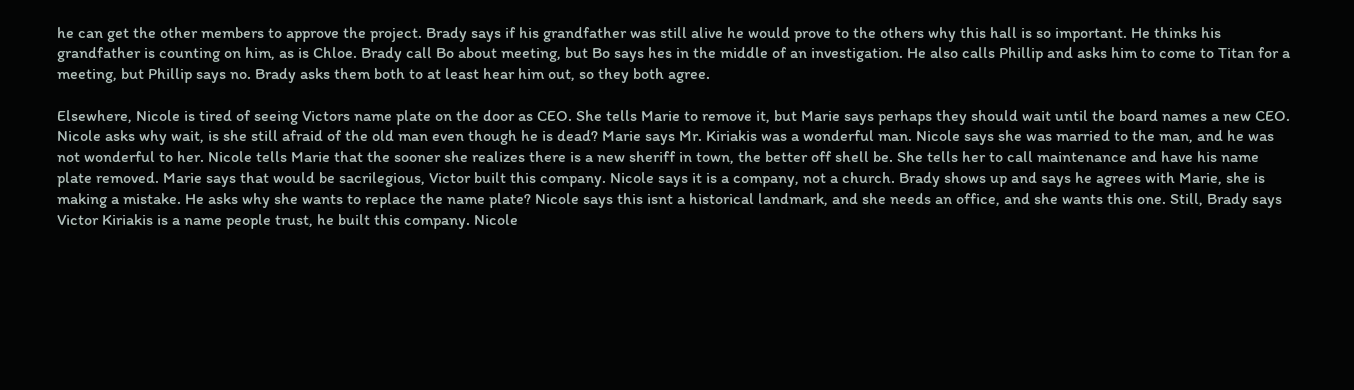he can get the other members to approve the project. Brady says if his grandfather was still alive he would prove to the others why this hall is so important. He thinks his grandfather is counting on him, as is Chloe. Brady call Bo about meeting, but Bo says hes in the middle of an investigation. He also calls Phillip and asks him to come to Titan for a meeting, but Phillip says no. Brady asks them both to at least hear him out, so they both agree.

Elsewhere, Nicole is tired of seeing Victors name plate on the door as CEO. She tells Marie to remove it, but Marie says perhaps they should wait until the board names a new CEO. Nicole asks why wait, is she still afraid of the old man even though he is dead? Marie says Mr. Kiriakis was a wonderful man. Nicole says she was married to the man, and he was not wonderful to her. Nicole tells Marie that the sooner she realizes there is a new sheriff in town, the better off shell be. She tells her to call maintenance and have his name plate removed. Marie says that would be sacrilegious, Victor built this company. Nicole says it is a company, not a church. Brady shows up and says he agrees with Marie, she is making a mistake. He asks why she wants to replace the name plate? Nicole says this isnt a historical landmark, and she needs an office, and she wants this one. Still, Brady says Victor Kiriakis is a name people trust, he built this company. Nicole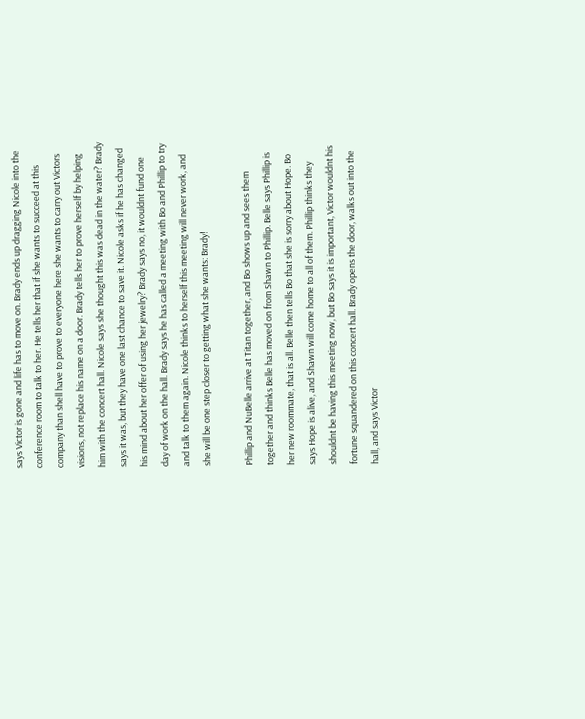says Victor is gone and life has to move on. Brady ends up dragging Nicole into the conference room to talk to her. He tells her that if she wants to succeed at this company than shell have to prove to everyone here she wants to carry out Victors visions, not replace his name on a door. Brady tells her to prove herself by helping him with the concert hall. Nicole says she thought this was dead in the water? Brady says it was, but they have one last chance to save it. Nicole asks if he has changed his mind about her offer of using her jewelry? Brady says no, it wouldnt fund one day of work on the hall. Brady says he has called a meeting with Bo and Phillip to try and talk to them again. Nicole thinks to herself this meeting will never work, and she will be one step closer to getting what she wants: Brady!

Phillip and NuBelle arrive at Titan together, and Bo shows up and sees them together and thinks Belle has moved on from Shawn to Phillip. Belle says Phillip is her new roommate, that is all. Belle then tells Bo that she is sorry about Hope. Bo says Hope is alive, and Shawn will come home to all of them. Phillip thinks they shouldnt be having this meeting now, but Bo says it is important, Victor wouldnt his fortune squandered on this concert hall. Brady opens the door, walks out into the hall, and says Victor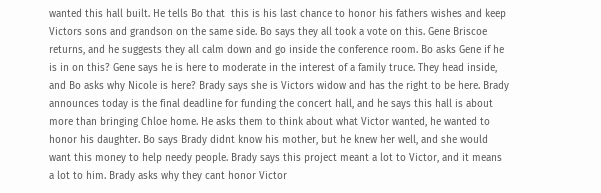wanted this hall built. He tells Bo that  this is his last chance to honor his fathers wishes and keep Victors sons and grandson on the same side. Bo says they all took a vote on this. Gene Briscoe returns, and he suggests they all calm down and go inside the conference room. Bo asks Gene if he is in on this? Gene says he is here to moderate in the interest of a family truce. They head inside, and Bo asks why Nicole is here? Brady says she is Victors widow and has the right to be here. Brady announces today is the final deadline for funding the concert hall, and he says this hall is about more than bringing Chloe home. He asks them to think about what Victor wanted, he wanted to honor his daughter. Bo says Brady didnt know his mother, but he knew her well, and she would want this money to help needy people. Brady says this project meant a lot to Victor, and it means a lot to him. Brady asks why they cant honor Victor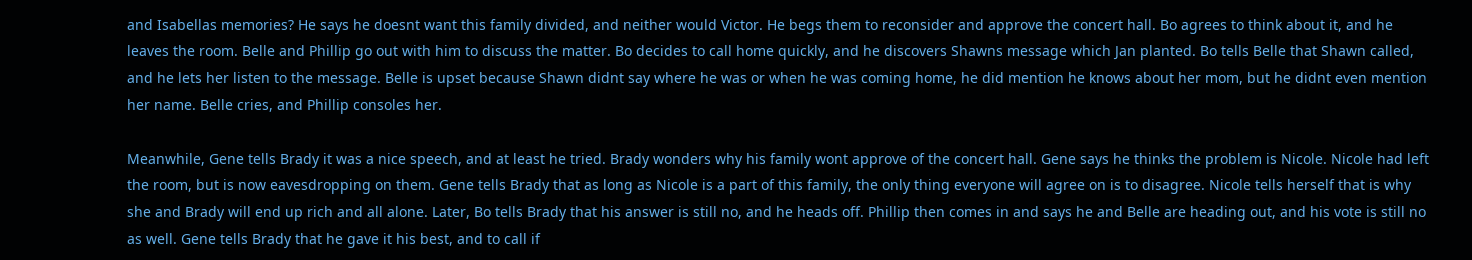and Isabellas memories? He says he doesnt want this family divided, and neither would Victor. He begs them to reconsider and approve the concert hall. Bo agrees to think about it, and he leaves the room. Belle and Phillip go out with him to discuss the matter. Bo decides to call home quickly, and he discovers Shawns message which Jan planted. Bo tells Belle that Shawn called, and he lets her listen to the message. Belle is upset because Shawn didnt say where he was or when he was coming home, he did mention he knows about her mom, but he didnt even mention her name. Belle cries, and Phillip consoles her.

Meanwhile, Gene tells Brady it was a nice speech, and at least he tried. Brady wonders why his family wont approve of the concert hall. Gene says he thinks the problem is Nicole. Nicole had left the room, but is now eavesdropping on them. Gene tells Brady that as long as Nicole is a part of this family, the only thing everyone will agree on is to disagree. Nicole tells herself that is why she and Brady will end up rich and all alone. Later, Bo tells Brady that his answer is still no, and he heads off. Phillip then comes in and says he and Belle are heading out, and his vote is still no as well. Gene tells Brady that he gave it his best, and to call if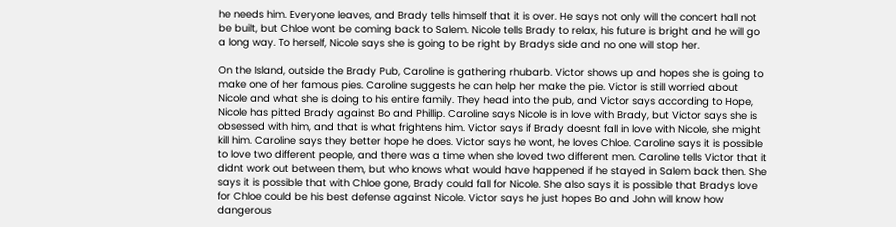he needs him. Everyone leaves, and Brady tells himself that it is over. He says not only will the concert hall not be built, but Chloe wont be coming back to Salem. Nicole tells Brady to relax, his future is bright and he will go a long way. To herself, Nicole says she is going to be right by Bradys side and no one will stop her.

On the Island, outside the Brady Pub, Caroline is gathering rhubarb. Victor shows up and hopes she is going to make one of her famous pies. Caroline suggests he can help her make the pie. Victor is still worried about Nicole and what she is doing to his entire family. They head into the pub, and Victor says according to Hope, Nicole has pitted Brady against Bo and Phillip. Caroline says Nicole is in love with Brady, but Victor says she is obsessed with him, and that is what frightens him. Victor says if Brady doesnt fall in love with Nicole, she might kill him. Caroline says they better hope he does. Victor says he wont, he loves Chloe. Caroline says it is possible to love two different people, and there was a time when she loved two different men. Caroline tells Victor that it didnt work out between them, but who knows what would have happened if he stayed in Salem back then. She says it is possible that with Chloe gone, Brady could fall for Nicole. She also says it is possible that Bradys love for Chloe could be his best defense against Nicole. Victor says he just hopes Bo and John will know how dangerous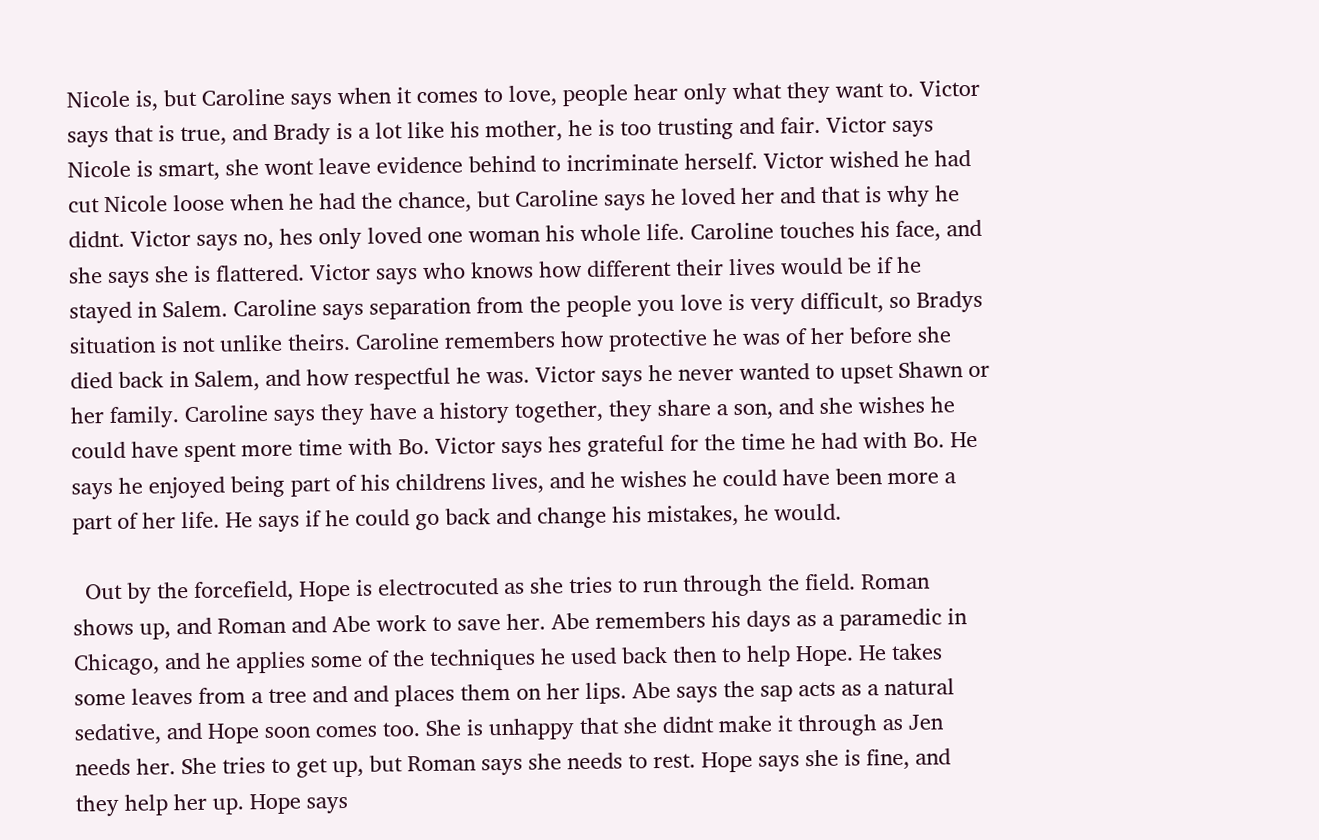Nicole is, but Caroline says when it comes to love, people hear only what they want to. Victor says that is true, and Brady is a lot like his mother, he is too trusting and fair. Victor says Nicole is smart, she wont leave evidence behind to incriminate herself. Victor wished he had cut Nicole loose when he had the chance, but Caroline says he loved her and that is why he didnt. Victor says no, hes only loved one woman his whole life. Caroline touches his face, and she says she is flattered. Victor says who knows how different their lives would be if he stayed in Salem. Caroline says separation from the people you love is very difficult, so Bradys situation is not unlike theirs. Caroline remembers how protective he was of her before she died back in Salem, and how respectful he was. Victor says he never wanted to upset Shawn or her family. Caroline says they have a history together, they share a son, and she wishes he could have spent more time with Bo. Victor says hes grateful for the time he had with Bo. He says he enjoyed being part of his childrens lives, and he wishes he could have been more a part of her life. He says if he could go back and change his mistakes, he would.

  Out by the forcefield, Hope is electrocuted as she tries to run through the field. Roman shows up, and Roman and Abe work to save her. Abe remembers his days as a paramedic in Chicago, and he applies some of the techniques he used back then to help Hope. He takes some leaves from a tree and and places them on her lips. Abe says the sap acts as a natural sedative, and Hope soon comes too. She is unhappy that she didnt make it through as Jen needs her. She tries to get up, but Roman says she needs to rest. Hope says she is fine, and they help her up. Hope says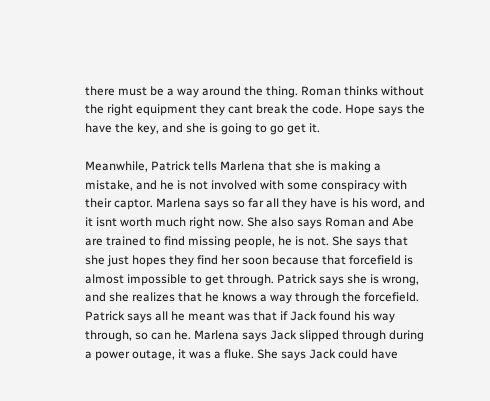there must be a way around the thing. Roman thinks without the right equipment they cant break the code. Hope says the have the key, and she is going to go get it.

Meanwhile, Patrick tells Marlena that she is making a mistake, and he is not involved with some conspiracy with their captor. Marlena says so far all they have is his word, and it isnt worth much right now. She also says Roman and Abe are trained to find missing people, he is not. She says that she just hopes they find her soon because that forcefield is almost impossible to get through. Patrick says she is wrong, and she realizes that he knows a way through the forcefield. Patrick says all he meant was that if Jack found his way through, so can he. Marlena says Jack slipped through during a power outage, it was a fluke. She says Jack could have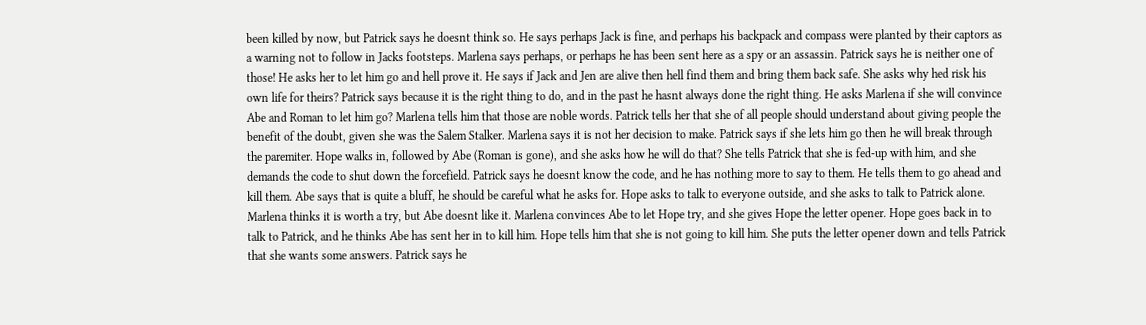been killed by now, but Patrick says he doesnt think so. He says perhaps Jack is fine, and perhaps his backpack and compass were planted by their captors as a warning not to follow in Jacks footsteps. Marlena says perhaps, or perhaps he has been sent here as a spy or an assassin. Patrick says he is neither one of those! He asks her to let him go and hell prove it. He says if Jack and Jen are alive then hell find them and bring them back safe. She asks why hed risk his own life for theirs? Patrick says because it is the right thing to do, and in the past he hasnt always done the right thing. He asks Marlena if she will convince Abe and Roman to let him go? Marlena tells him that those are noble words. Patrick tells her that she of all people should understand about giving people the benefit of the doubt, given she was the Salem Stalker. Marlena says it is not her decision to make. Patrick says if she lets him go then he will break through the paremiter. Hope walks in, followed by Abe (Roman is gone), and she asks how he will do that? She tells Patrick that she is fed-up with him, and she demands the code to shut down the forcefield. Patrick says he doesnt know the code, and he has nothing more to say to them. He tells them to go ahead and kill them. Abe says that is quite a bluff, he should be careful what he asks for. Hope asks to talk to everyone outside, and she asks to talk to Patrick alone. Marlena thinks it is worth a try, but Abe doesnt like it. Marlena convinces Abe to let Hope try, and she gives Hope the letter opener. Hope goes back in to talk to Patrick, and he thinks Abe has sent her in to kill him. Hope tells him that she is not going to kill him. She puts the letter opener down and tells Patrick that she wants some answers. Patrick says he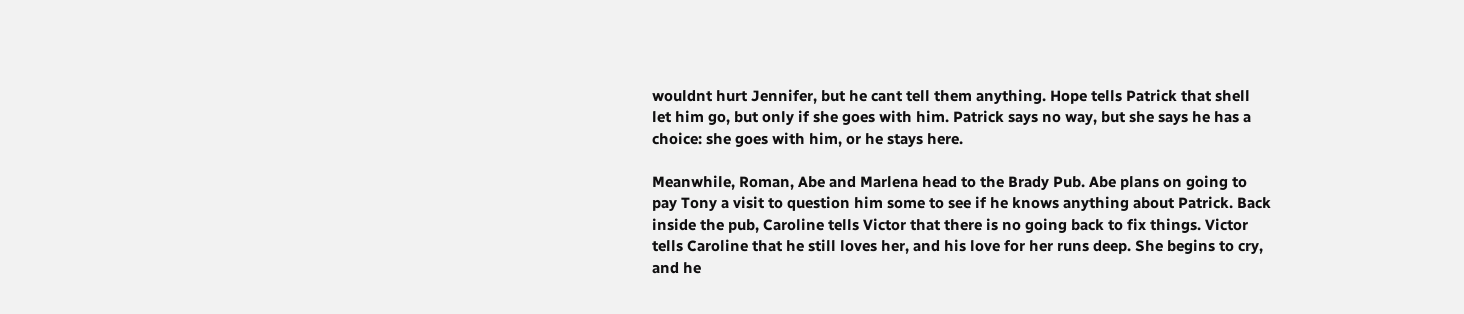wouldnt hurt Jennifer, but he cant tell them anything. Hope tells Patrick that shell let him go, but only if she goes with him. Patrick says no way, but she says he has a choice: she goes with him, or he stays here.

Meanwhile, Roman, Abe and Marlena head to the Brady Pub. Abe plans on going to pay Tony a visit to question him some to see if he knows anything about Patrick. Back inside the pub, Caroline tells Victor that there is no going back to fix things. Victor tells Caroline that he still loves her, and his love for her runs deep. She begins to cry, and he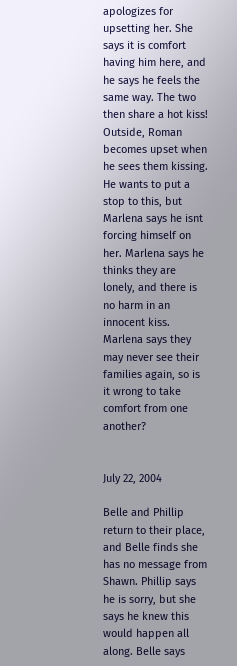apologizes for upsetting her. She says it is comfort having him here, and he says he feels the same way. The two then share a hot kiss! Outside, Roman becomes upset when he sees them kissing. He wants to put a stop to this, but Marlena says he isnt forcing himself on her. Marlena says he thinks they are lonely, and there is no harm in an innocent kiss. Marlena says they may never see their families again, so is it wrong to take comfort from one another?


July 22, 2004

Belle and Phillip return to their place, and Belle finds she has no message from Shawn. Phillip says he is sorry, but she says he knew this would happen all along. Belle says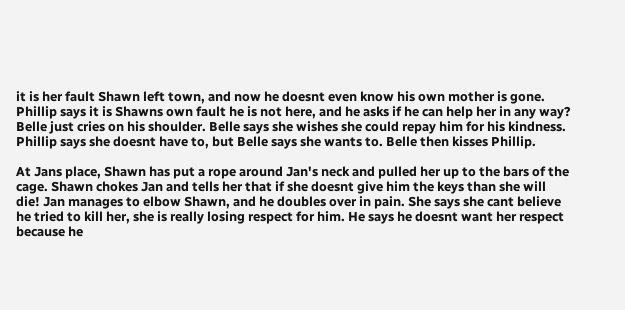it is her fault Shawn left town, and now he doesnt even know his own mother is gone. Phillip says it is Shawns own fault he is not here, and he asks if he can help her in any way? Belle just cries on his shoulder. Belle says she wishes she could repay him for his kindness. Phillip says she doesnt have to, but Belle says she wants to. Belle then kisses Phillip.

At Jans place, Shawn has put a rope around Jan's neck and pulled her up to the bars of the cage. Shawn chokes Jan and tells her that if she doesnt give him the keys than she will die! Jan manages to elbow Shawn, and he doubles over in pain. She says she cant believe he tried to kill her, she is really losing respect for him. He says he doesnt want her respect because he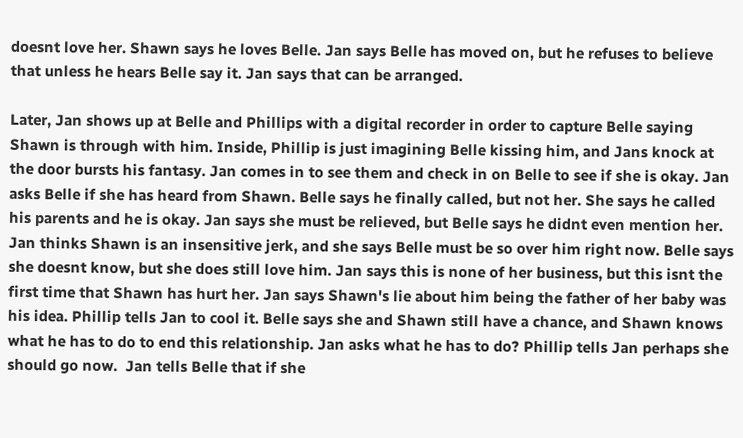doesnt love her. Shawn says he loves Belle. Jan says Belle has moved on, but he refuses to believe that unless he hears Belle say it. Jan says that can be arranged.

Later, Jan shows up at Belle and Phillips with a digital recorder in order to capture Belle saying Shawn is through with him. Inside, Phillip is just imagining Belle kissing him, and Jans knock at the door bursts his fantasy. Jan comes in to see them and check in on Belle to see if she is okay. Jan asks Belle if she has heard from Shawn. Belle says he finally called, but not her. She says he called his parents and he is okay. Jan says she must be relieved, but Belle says he didnt even mention her. Jan thinks Shawn is an insensitive jerk, and she says Belle must be so over him right now. Belle says she doesnt know, but she does still love him. Jan says this is none of her business, but this isnt the first time that Shawn has hurt her. Jan says Shawn's lie about him being the father of her baby was his idea. Phillip tells Jan to cool it. Belle says she and Shawn still have a chance, and Shawn knows what he has to do to end this relationship. Jan asks what he has to do? Phillip tells Jan perhaps she should go now.  Jan tells Belle that if she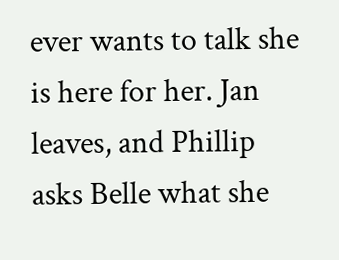ever wants to talk she is here for her. Jan leaves, and Phillip asks Belle what she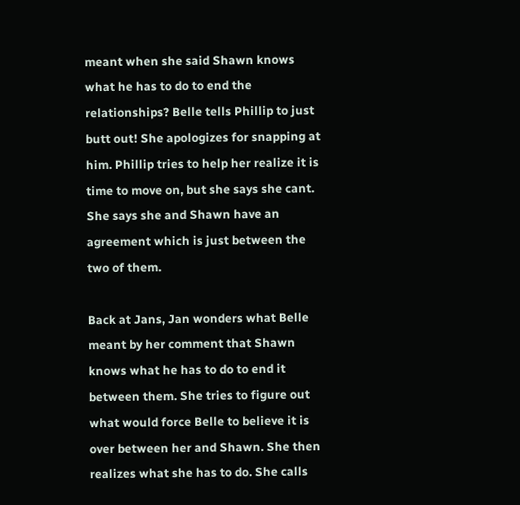meant when she said Shawn knows what he has to do to end the relationships? Belle tells Phillip to just butt out! She apologizes for snapping at him. Phillip tries to help her realize it is time to move on, but she says she cant. She says she and Shawn have an agreement which is just between the two of them.

Back at Jans, Jan wonders what Belle meant by her comment that Shawn knows what he has to do to end it between them. She tries to figure out what would force Belle to believe it is over between her and Shawn. She then realizes what she has to do. She calls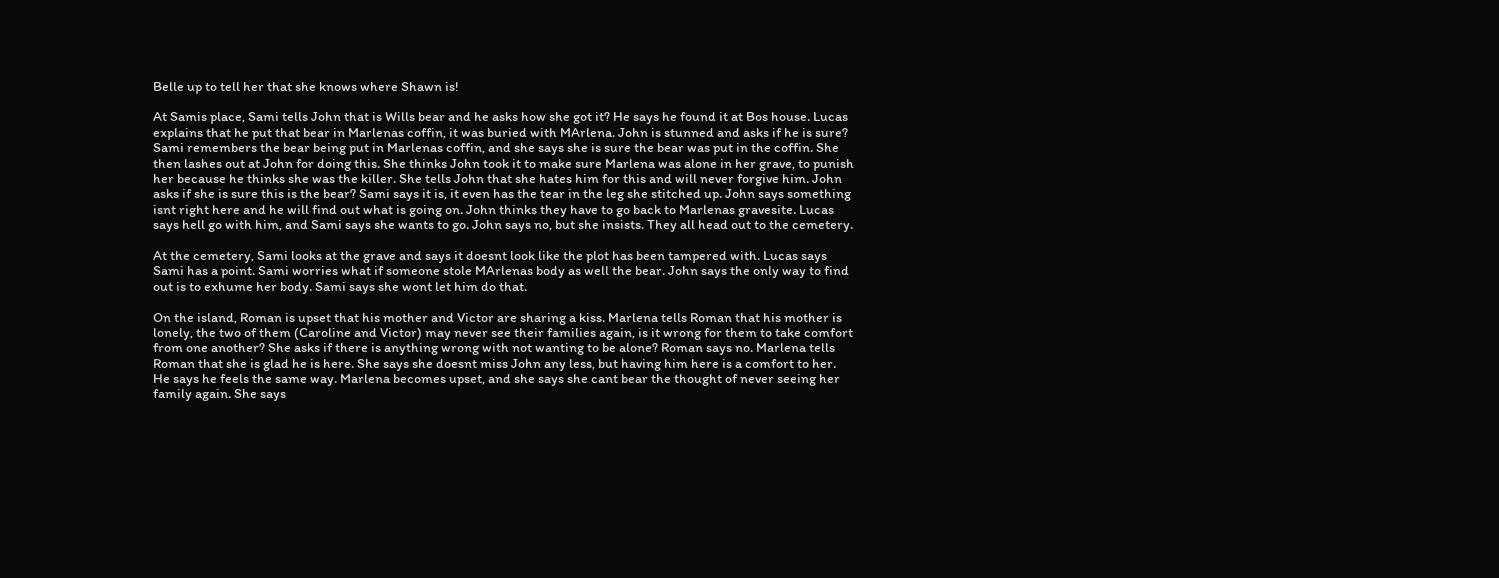Belle up to tell her that she knows where Shawn is!

At Samis place, Sami tells John that is Wills bear and he asks how she got it? He says he found it at Bos house. Lucas explains that he put that bear in Marlenas coffin, it was buried with MArlena. John is stunned and asks if he is sure? Sami remembers the bear being put in Marlenas coffin, and she says she is sure the bear was put in the coffin. She then lashes out at John for doing this. She thinks John took it to make sure Marlena was alone in her grave, to punish her because he thinks she was the killer. She tells John that she hates him for this and will never forgive him. John asks if she is sure this is the bear? Sami says it is, it even has the tear in the leg she stitched up. John says something isnt right here and he will find out what is going on. John thinks they have to go back to Marlenas gravesite. Lucas says hell go with him, and Sami says she wants to go. John says no, but she insists. They all head out to the cemetery.

At the cemetery, Sami looks at the grave and says it doesnt look like the plot has been tampered with. Lucas says Sami has a point. Sami worries what if someone stole MArlenas body as well the bear. John says the only way to find out is to exhume her body. Sami says she wont let him do that.

On the island, Roman is upset that his mother and Victor are sharing a kiss. Marlena tells Roman that his mother is lonely, the two of them (Caroline and Victor) may never see their families again, is it wrong for them to take comfort from one another? She asks if there is anything wrong with not wanting to be alone? Roman says no. Marlena tells Roman that she is glad he is here. She says she doesnt miss John any less, but having him here is a comfort to her. He says he feels the same way. Marlena becomes upset, and she says she cant bear the thought of never seeing her family again. She says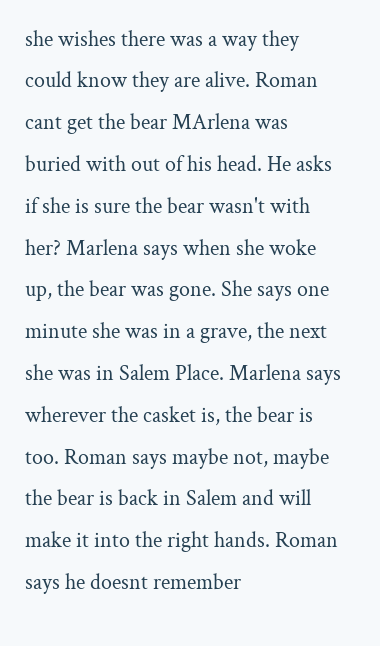she wishes there was a way they could know they are alive. Roman cant get the bear MArlena was buried with out of his head. He asks if she is sure the bear wasn't with her? Marlena says when she woke up, the bear was gone. She says one minute she was in a grave, the next she was in Salem Place. Marlena says wherever the casket is, the bear is too. Roman says maybe not, maybe the bear is back in Salem and will make it into the right hands. Roman says he doesnt remember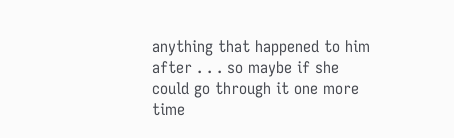anything that happened to him after . . . so maybe if she could go through it one more time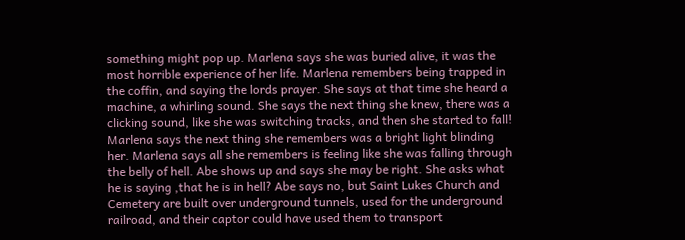something might pop up. Marlena says she was buried alive, it was the most horrible experience of her life. Marlena remembers being trapped in the coffin, and saying the lords prayer. She says at that time she heard a machine, a whirling sound. She says the next thing she knew, there was a clicking sound, like she was switching tracks, and then she started to fall! Marlena says the next thing she remembers was a bright light blinding her. Marlena says all she remembers is feeling like she was falling through the belly of hell. Abe shows up and says she may be right. She asks what he is saying ,that he is in hell? Abe says no, but Saint Lukes Church and Cemetery are built over underground tunnels, used for the underground railroad, and their captor could have used them to transport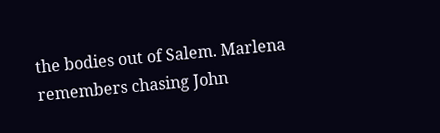the bodies out of Salem. Marlena remembers chasing John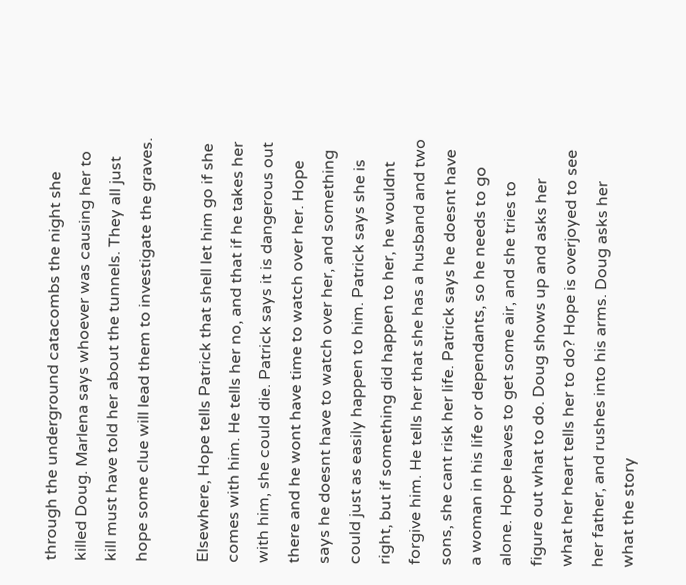through the underground catacombs the night she killed Doug. Marlena says whoever was causing her to kill must have told her about the tunnels. They all just hope some clue will lead them to investigate the graves.

Elsewhere, Hope tells Patrick that shell let him go if she comes with him. He tells her no, and that if he takes her with him, she could die. Patrick says it is dangerous out there and he wont have time to watch over her. Hope says he doesnt have to watch over her, and something could just as easily happen to him. Patrick says she is right, but if something did happen to her, he wouldnt forgive him. He tells her that she has a husband and two sons, she cant risk her life. Patrick says he doesnt have a woman in his life or dependants, so he needs to go alone. Hope leaves to get some air, and she tries to figure out what to do. Doug shows up and asks her what her heart tells her to do? Hope is overjoyed to see her father, and rushes into his arms. Doug asks her what the story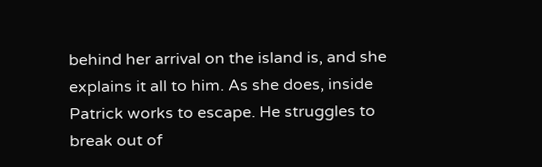behind her arrival on the island is, and she explains it all to him. As she does, inside Patrick works to escape. He struggles to break out of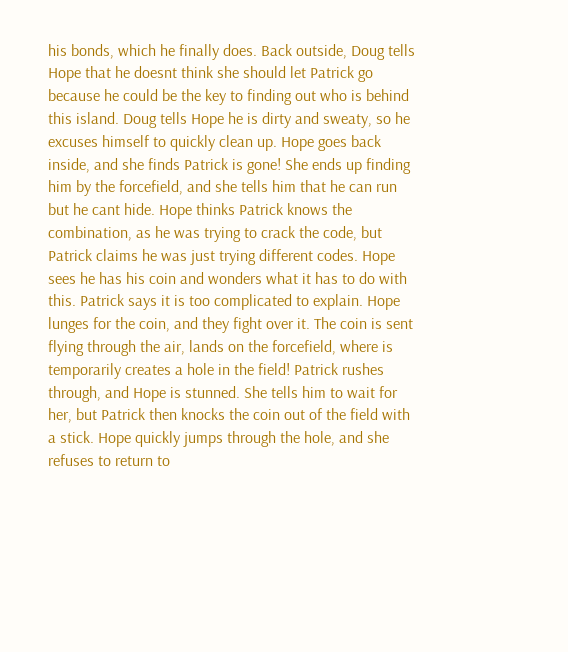his bonds, which he finally does. Back outside, Doug tells Hope that he doesnt think she should let Patrick go because he could be the key to finding out who is behind this island. Doug tells Hope he is dirty and sweaty, so he excuses himself to quickly clean up. Hope goes back inside, and she finds Patrick is gone! She ends up finding him by the forcefield, and she tells him that he can run but he cant hide. Hope thinks Patrick knows the combination, as he was trying to crack the code, but Patrick claims he was just trying different codes. Hope sees he has his coin and wonders what it has to do with this. Patrick says it is too complicated to explain. Hope lunges for the coin, and they fight over it. The coin is sent flying through the air, lands on the forcefield, where is temporarily creates a hole in the field! Patrick rushes through, and Hope is stunned. She tells him to wait for her, but Patrick then knocks the coin out of the field with a stick. Hope quickly jumps through the hole, and she refuses to return to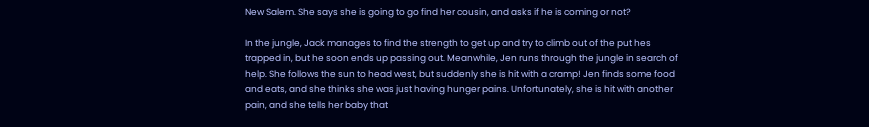New Salem. She says she is going to go find her cousin, and asks if he is coming or not?

In the jungle, Jack manages to find the strength to get up and try to climb out of the put hes trapped in, but he soon ends up passing out. Meanwhile, Jen runs through the jungle in search of help. She follows the sun to head west, but suddenly she is hit with a cramp! Jen finds some food and eats, and she thinks she was just having hunger pains. Unfortunately, she is hit with another pain, and she tells her baby that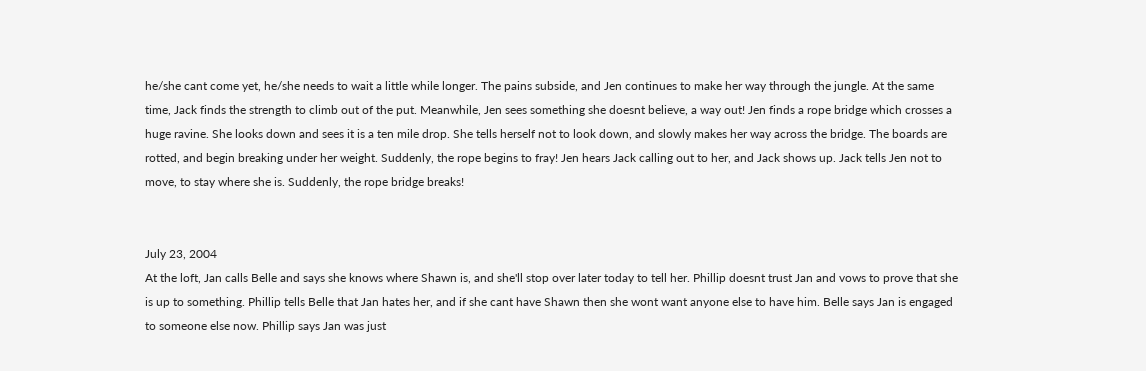he/she cant come yet, he/she needs to wait a little while longer. The pains subside, and Jen continues to make her way through the jungle. At the same time, Jack finds the strength to climb out of the put. Meanwhile, Jen sees something she doesnt believe, a way out! Jen finds a rope bridge which crosses a huge ravine. She looks down and sees it is a ten mile drop. She tells herself not to look down, and slowly makes her way across the bridge. The boards are rotted, and begin breaking under her weight. Suddenly, the rope begins to fray! Jen hears Jack calling out to her, and Jack shows up. Jack tells Jen not to move, to stay where she is. Suddenly, the rope bridge breaks!


July 23, 2004
At the loft, Jan calls Belle and says she knows where Shawn is, and she'll stop over later today to tell her. Phillip doesnt trust Jan and vows to prove that she is up to something. Phillip tells Belle that Jan hates her, and if she cant have Shawn then she wont want anyone else to have him. Belle says Jan is engaged to someone else now. Phillip says Jan was just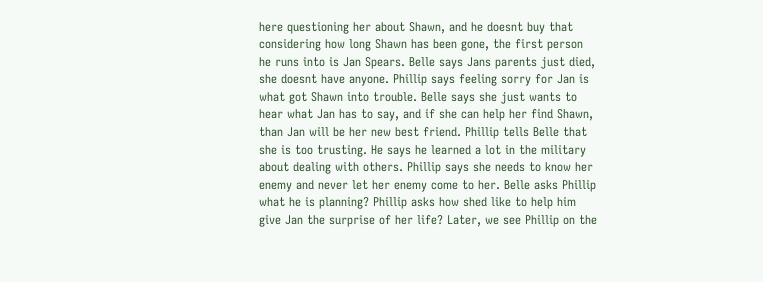here questioning her about Shawn, and he doesnt buy that considering how long Shawn has been gone, the first person he runs into is Jan Spears. Belle says Jans parents just died, she doesnt have anyone. Phillip says feeling sorry for Jan is what got Shawn into trouble. Belle says she just wants to hear what Jan has to say, and if she can help her find Shawn, than Jan will be her new best friend. Phillip tells Belle that she is too trusting. He says he learned a lot in the military about dealing with others. Phillip says she needs to know her enemy and never let her enemy come to her. Belle asks Phillip what he is planning? Phillip asks how shed like to help him give Jan the surprise of her life? Later, we see Phillip on the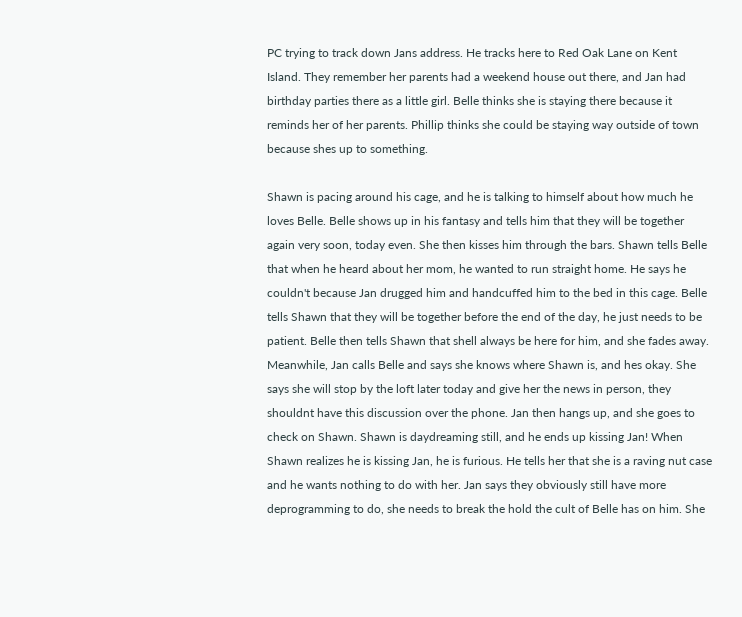PC trying to track down Jans address. He tracks here to Red Oak Lane on Kent Island. They remember her parents had a weekend house out there, and Jan had birthday parties there as a little girl. Belle thinks she is staying there because it reminds her of her parents. Phillip thinks she could be staying way outside of town because shes up to something.

Shawn is pacing around his cage, and he is talking to himself about how much he loves Belle. Belle shows up in his fantasy and tells him that they will be together again very soon, today even. She then kisses him through the bars. Shawn tells Belle that when he heard about her mom, he wanted to run straight home. He says he couldn't because Jan drugged him and handcuffed him to the bed in this cage. Belle tells Shawn that they will be together before the end of the day, he just needs to be patient. Belle then tells Shawn that shell always be here for him, and she fades away. Meanwhile, Jan calls Belle and says she knows where Shawn is, and hes okay. She says she will stop by the loft later today and give her the news in person, they shouldnt have this discussion over the phone. Jan then hangs up, and she goes to check on Shawn. Shawn is daydreaming still, and he ends up kissing Jan! When Shawn realizes he is kissing Jan, he is furious. He tells her that she is a raving nut case and he wants nothing to do with her. Jan says they obviously still have more deprogramming to do, she needs to break the hold the cult of Belle has on him. She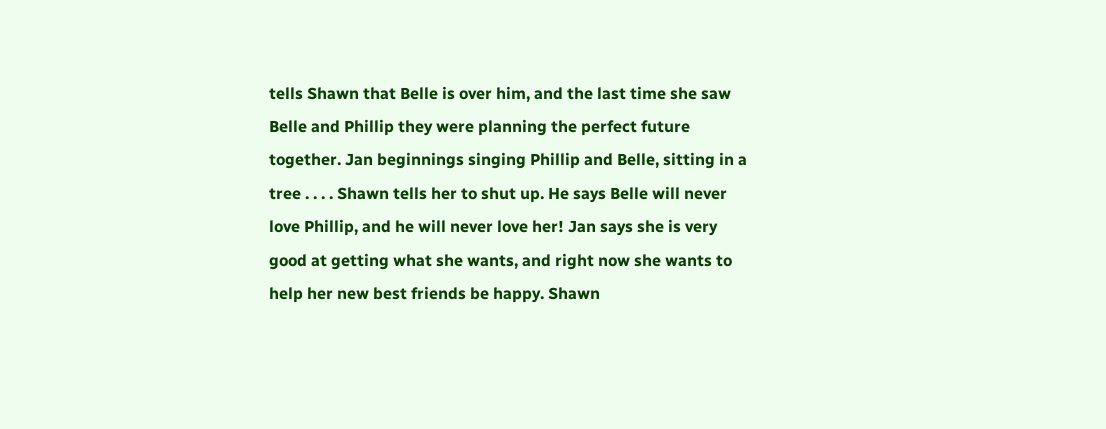tells Shawn that Belle is over him, and the last time she saw Belle and Phillip they were planning the perfect future together. Jan beginnings singing Phillip and Belle, sitting in a tree . . . . Shawn tells her to shut up. He says Belle will never love Phillip, and he will never love her! Jan says she is very good at getting what she wants, and right now she wants to help her new best friends be happy. Shawn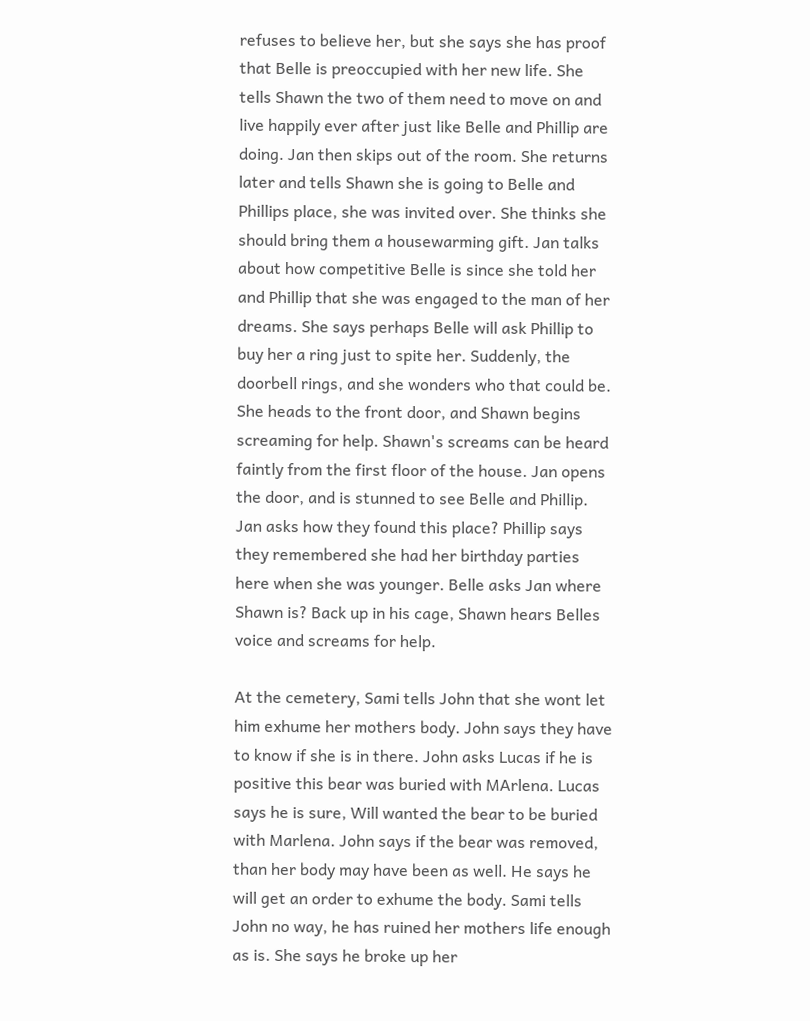refuses to believe her, but she says she has proof that Belle is preoccupied with her new life. She tells Shawn the two of them need to move on and live happily ever after just like Belle and Phillip are doing. Jan then skips out of the room. She returns later and tells Shawn she is going to Belle and Phillips place, she was invited over. She thinks she should bring them a housewarming gift. Jan talks about how competitive Belle is since she told her and Phillip that she was engaged to the man of her dreams. She says perhaps Belle will ask Phillip to buy her a ring just to spite her. Suddenly, the doorbell rings, and she wonders who that could be. She heads to the front door, and Shawn begins screaming for help. Shawn's screams can be heard faintly from the first floor of the house. Jan opens the door, and is stunned to see Belle and Phillip. Jan asks how they found this place? Phillip says they remembered she had her birthday parties here when she was younger. Belle asks Jan where Shawn is? Back up in his cage, Shawn hears Belles voice and screams for help.

At the cemetery, Sami tells John that she wont let him exhume her mothers body. John says they have to know if she is in there. John asks Lucas if he is positive this bear was buried with MArlena. Lucas says he is sure, Will wanted the bear to be buried with Marlena. John says if the bear was removed, than her body may have been as well. He says he will get an order to exhume the body. Sami tells John no way, he has ruined her mothers life enough as is. She says he broke up her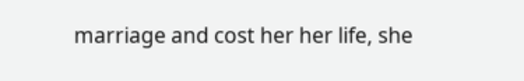marriage and cost her her life, she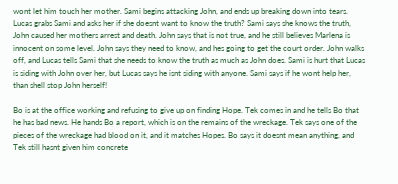wont let him touch her mother. Sami begins attacking John, and ends up breaking down into tears. Lucas grabs Sami and asks her if she doesnt want to know the truth? Sami says she knows the truth, John caused her mothers arrest and death. John says that is not true, and he still believes Marlena is innocent on some level. John says they need to know, and hes going to get the court order. John walks off, and Lucas tells Sami that she needs to know the truth as much as John does. Sami is hurt that Lucas is siding with John over her, but Lucas says he isnt siding with anyone. Sami says if he wont help her, than shell stop John herself!

Bo is at the office working and refusing to give up on finding Hope. Tek comes in and he tells Bo that he has bad news. He hands Bo a report, which is on the remains of the wreckage. Tek says one of the pieces of the wreckage had blood on it, and it matches Hopes. Bo says it doesnt mean anything, and Tek still hasnt given him concrete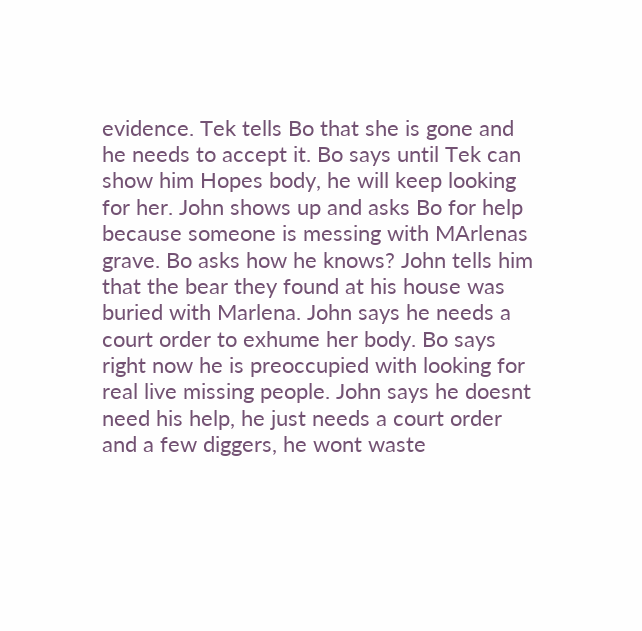evidence. Tek tells Bo that she is gone and he needs to accept it. Bo says until Tek can show him Hopes body, he will keep looking for her. John shows up and asks Bo for help because someone is messing with MArlenas grave. Bo asks how he knows? John tells him that the bear they found at his house was buried with Marlena. John says he needs a court order to exhume her body. Bo says right now he is preoccupied with looking for real live missing people. John says he doesnt need his help, he just needs a court order and a few diggers, he wont waste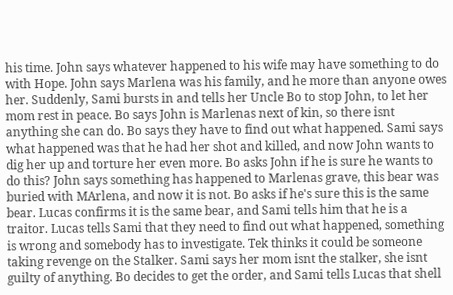his time. John says whatever happened to his wife may have something to do with Hope. John says Marlena was his family, and he more than anyone owes her. Suddenly, Sami bursts in and tells her Uncle Bo to stop John, to let her mom rest in peace. Bo says John is Marlenas next of kin, so there isnt anything she can do. Bo says they have to find out what happened. Sami says what happened was that he had her shot and killed, and now John wants to dig her up and torture her even more. Bo asks John if he is sure he wants to do this? John says something has happened to Marlenas grave, this bear was buried with MArlena, and now it is not. Bo asks if he's sure this is the same bear. Lucas confirms it is the same bear, and Sami tells him that he is a traitor. Lucas tells Sami that they need to find out what happened, something is wrong and somebody has to investigate. Tek thinks it could be someone taking revenge on the Stalker. Sami says her mom isnt the stalker, she isnt guilty of anything. Bo decides to get the order, and Sami tells Lucas that shell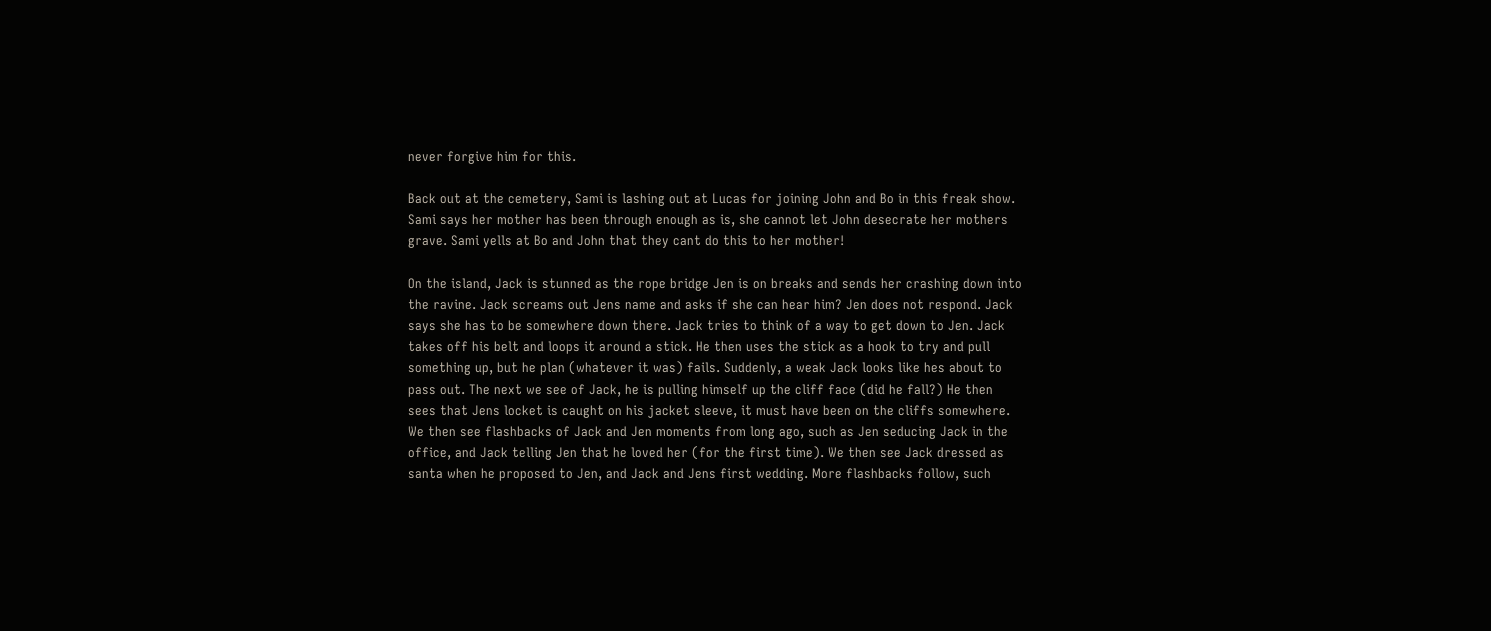never forgive him for this.

Back out at the cemetery, Sami is lashing out at Lucas for joining John and Bo in this freak show. Sami says her mother has been through enough as is, she cannot let John desecrate her mothers grave. Sami yells at Bo and John that they cant do this to her mother!

On the island, Jack is stunned as the rope bridge Jen is on breaks and sends her crashing down into the ravine. Jack screams out Jens name and asks if she can hear him? Jen does not respond. Jack says she has to be somewhere down there. Jack tries to think of a way to get down to Jen. Jack takes off his belt and loops it around a stick. He then uses the stick as a hook to try and pull something up, but he plan (whatever it was) fails. Suddenly, a weak Jack looks like hes about to pass out. The next we see of Jack, he is pulling himself up the cliff face (did he fall?) He then sees that Jens locket is caught on his jacket sleeve, it must have been on the cliffs somewhere. We then see flashbacks of Jack and Jen moments from long ago, such as Jen seducing Jack in the office, and Jack telling Jen that he loved her (for the first time). We then see Jack dressed as santa when he proposed to Jen, and Jack and Jens first wedding. More flashbacks follow, such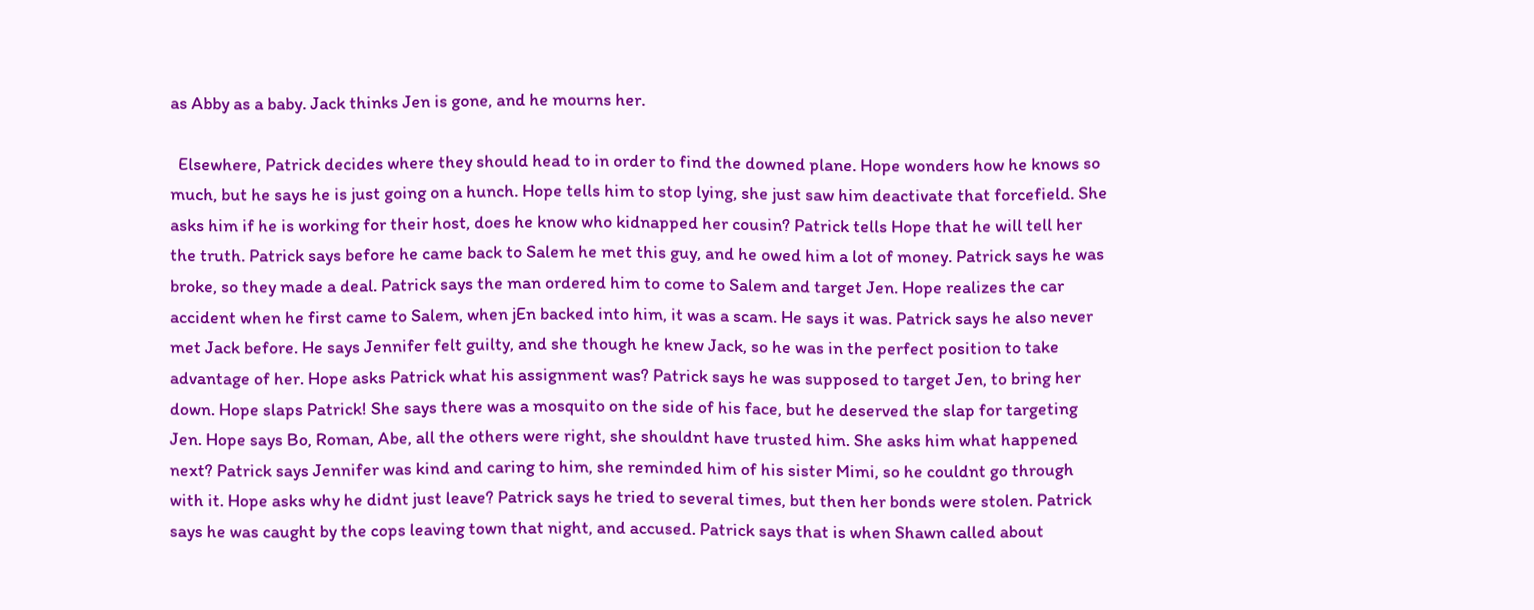as Abby as a baby. Jack thinks Jen is gone, and he mourns her.

  Elsewhere, Patrick decides where they should head to in order to find the downed plane. Hope wonders how he knows so much, but he says he is just going on a hunch. Hope tells him to stop lying, she just saw him deactivate that forcefield. She asks him if he is working for their host, does he know who kidnapped her cousin? Patrick tells Hope that he will tell her the truth. Patrick says before he came back to Salem he met this guy, and he owed him a lot of money. Patrick says he was broke, so they made a deal. Patrick says the man ordered him to come to Salem and target Jen. Hope realizes the car accident when he first came to Salem, when jEn backed into him, it was a scam. He says it was. Patrick says he also never met Jack before. He says Jennifer felt guilty, and she though he knew Jack, so he was in the perfect position to take advantage of her. Hope asks Patrick what his assignment was? Patrick says he was supposed to target Jen, to bring her down. Hope slaps Patrick! She says there was a mosquito on the side of his face, but he deserved the slap for targeting Jen. Hope says Bo, Roman, Abe, all the others were right, she shouldnt have trusted him. She asks him what happened next? Patrick says Jennifer was kind and caring to him, she reminded him of his sister Mimi, so he couldnt go through with it. Hope asks why he didnt just leave? Patrick says he tried to several times, but then her bonds were stolen. Patrick says he was caught by the cops leaving town that night, and accused. Patrick says that is when Shawn called about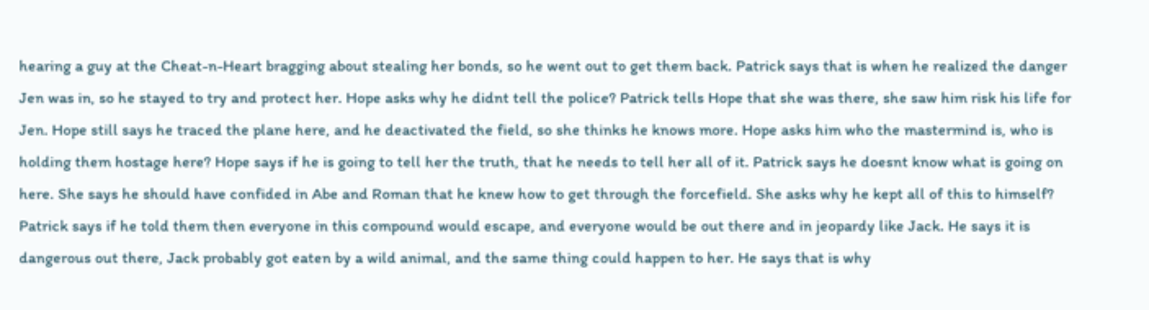hearing a guy at the Cheat-n-Heart bragging about stealing her bonds, so he went out to get them back. Patrick says that is when he realized the danger Jen was in, so he stayed to try and protect her. Hope asks why he didnt tell the police? Patrick tells Hope that she was there, she saw him risk his life for Jen. Hope still says he traced the plane here, and he deactivated the field, so she thinks he knows more. Hope asks him who the mastermind is, who is holding them hostage here? Hope says if he is going to tell her the truth, that he needs to tell her all of it. Patrick says he doesnt know what is going on here. She says he should have confided in Abe and Roman that he knew how to get through the forcefield. She asks why he kept all of this to himself? Patrick says if he told them then everyone in this compound would escape, and everyone would be out there and in jeopardy like Jack. He says it is dangerous out there, Jack probably got eaten by a wild animal, and the same thing could happen to her. He says that is why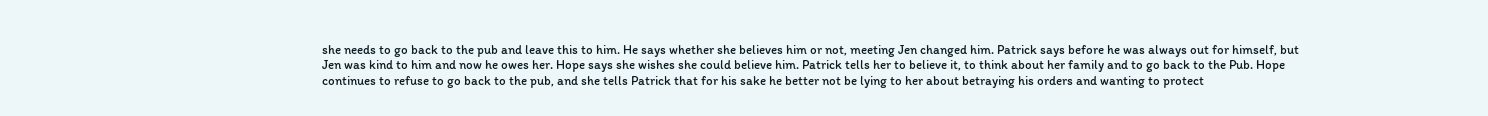she needs to go back to the pub and leave this to him. He says whether she believes him or not, meeting Jen changed him. Patrick says before he was always out for himself, but Jen was kind to him and now he owes her. Hope says she wishes she could believe him. Patrick tells her to believe it, to think about her family and to go back to the Pub. Hope continues to refuse to go back to the pub, and she tells Patrick that for his sake he better not be lying to her about betraying his orders and wanting to protect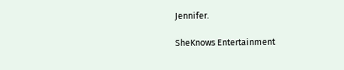Jennifer.

SheKnows Entertainment